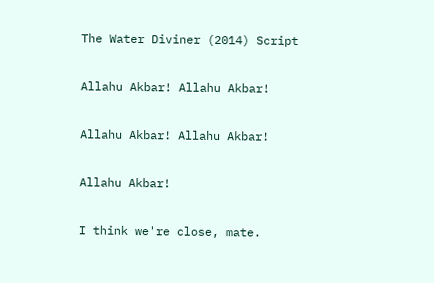The Water Diviner (2014) Script

Allahu Akbar! Allahu Akbar!

Allahu Akbar! Allahu Akbar!

Allahu Akbar!

I think we're close, mate.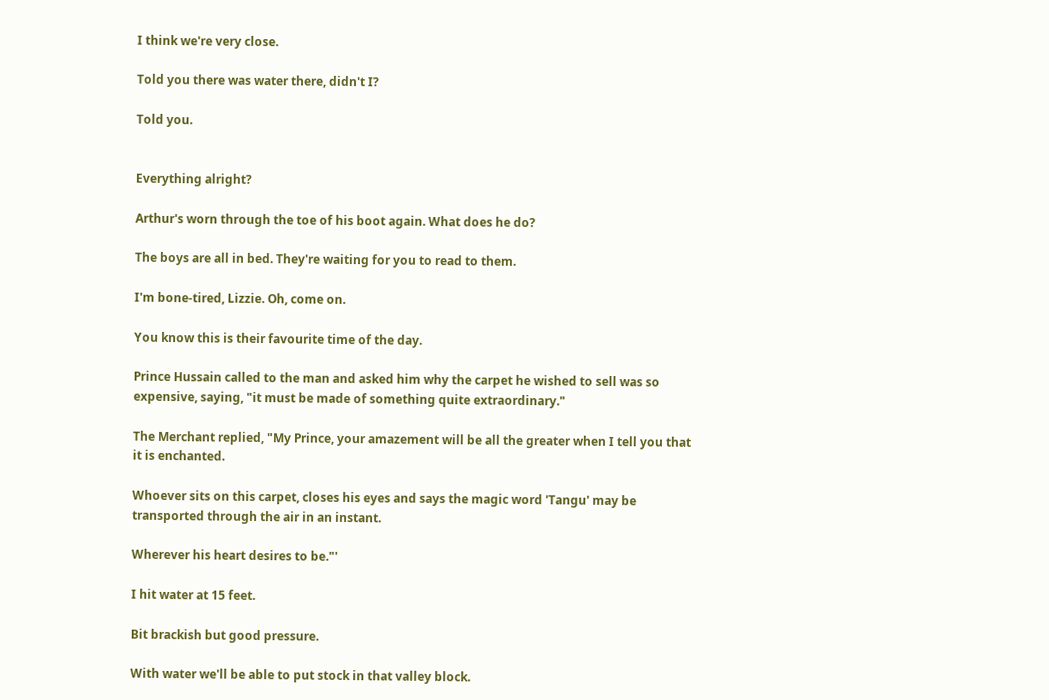I think we're very close.

Told you there was water there, didn't I?

Told you.


Everything alright?

Arthur's worn through the toe of his boot again. What does he do?

The boys are all in bed. They're waiting for you to read to them.

I'm bone-tired, Lizzie. Oh, come on.

You know this is their favourite time of the day.

Prince Hussain called to the man and asked him why the carpet he wished to sell was so expensive, saying, "it must be made of something quite extraordinary."

The Merchant replied, "My Prince, your amazement will be all the greater when I tell you that it is enchanted.

Whoever sits on this carpet, closes his eyes and says the magic word 'Tangu' may be transported through the air in an instant.

Wherever his heart desires to be."'

I hit water at 15 feet.

Bit brackish but good pressure.

With water we'll be able to put stock in that valley block.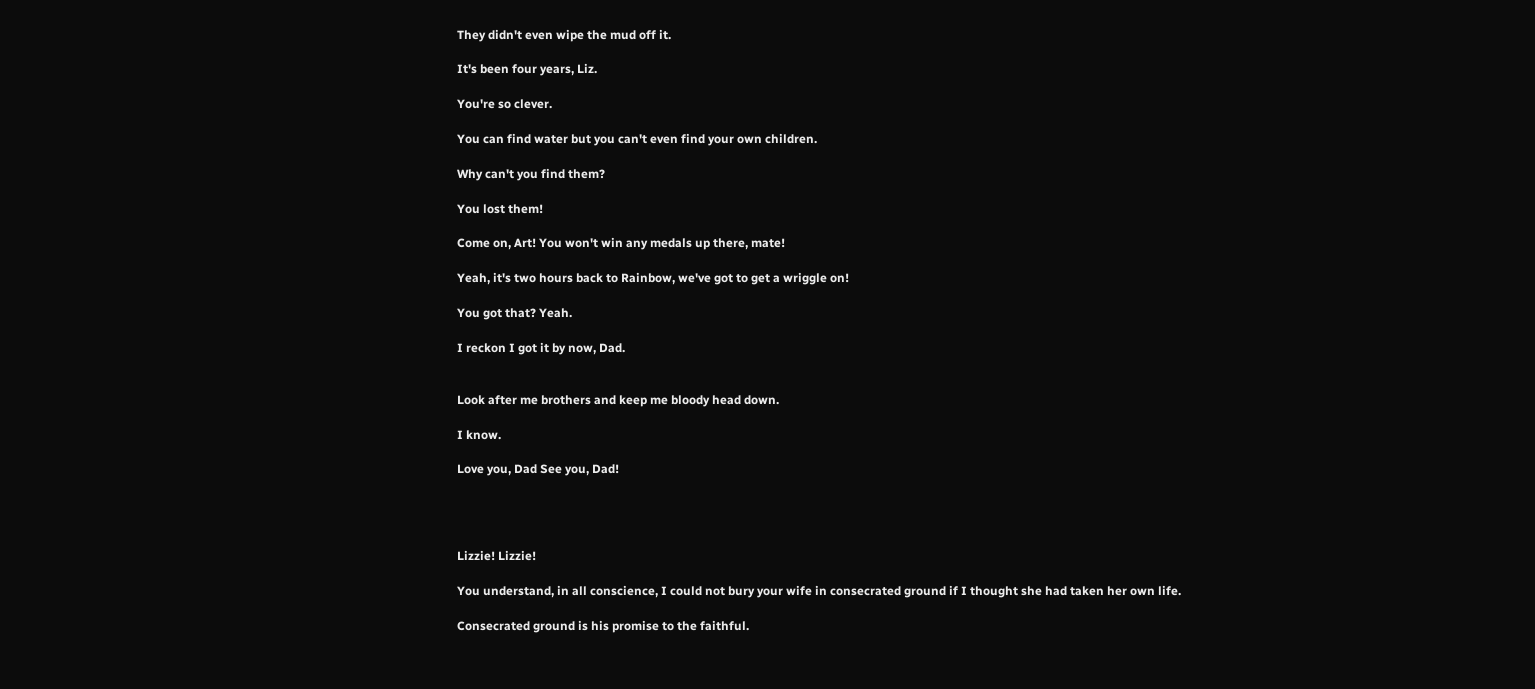They didn't even wipe the mud off it.

It's been four years, Liz.

You're so clever.

You can find water but you can't even find your own children.

Why can't you find them?

You lost them!

Come on, Art! You won't win any medals up there, mate!

Yeah, it's two hours back to Rainbow, we've got to get a wriggle on!

You got that? Yeah.

I reckon I got it by now, Dad.


Look after me brothers and keep me bloody head down.

I know.

Love you, Dad See you, Dad!




Lizzie! Lizzie!

You understand, in all conscience, I could not bury your wife in consecrated ground if I thought she had taken her own life.

Consecrated ground is his promise to the faithful.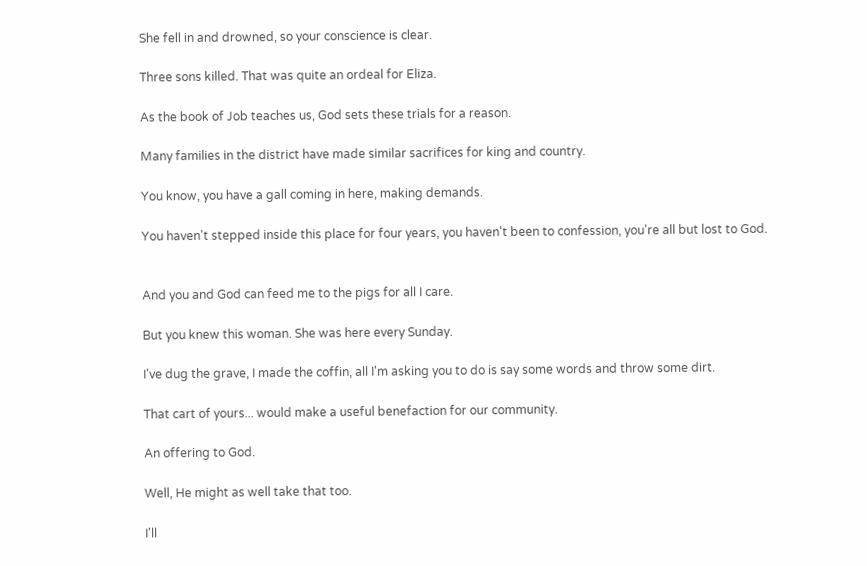She fell in and drowned, so your conscience is clear.

Three sons killed. That was quite an ordeal for Eliza.

As the book of Job teaches us, God sets these trials for a reason.

Many families in the district have made similar sacrifices for king and country.

You know, you have a gall coming in here, making demands.

You haven't stepped inside this place for four years, you haven't been to confession, you're all but lost to God.


And you and God can feed me to the pigs for all I care.

But you knew this woman. She was here every Sunday.

I've dug the grave, I made the coffin, all I'm asking you to do is say some words and throw some dirt.

That cart of yours... would make a useful benefaction for our community.

An offering to God.

Well, He might as well take that too.

I'll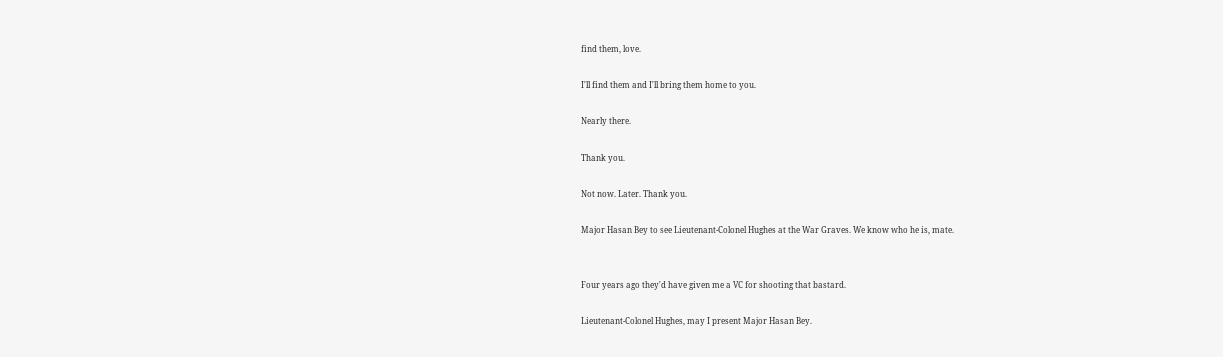find them, love.

I'll find them and I'll bring them home to you.

Nearly there.

Thank you.

Not now. Later. Thank you.

Major Hasan Bey to see Lieutenant-Colonel Hughes at the War Graves. We know who he is, mate.


Four years ago they'd have given me a VC for shooting that bastard.

Lieutenant-Colonel Hughes, may I present Major Hasan Bey.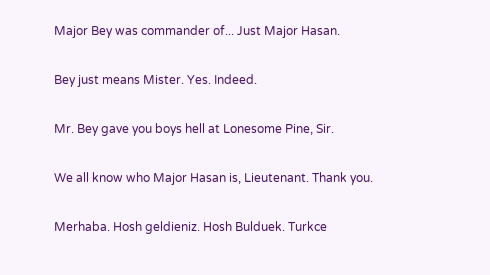Major Bey was commander of... Just Major Hasan.

Bey just means Mister. Yes. Indeed.

Mr. Bey gave you boys hell at Lonesome Pine, Sir.

We all know who Major Hasan is, Lieutenant. Thank you.

Merhaba. Hosh geldieniz. Hosh Bulduek. Turkce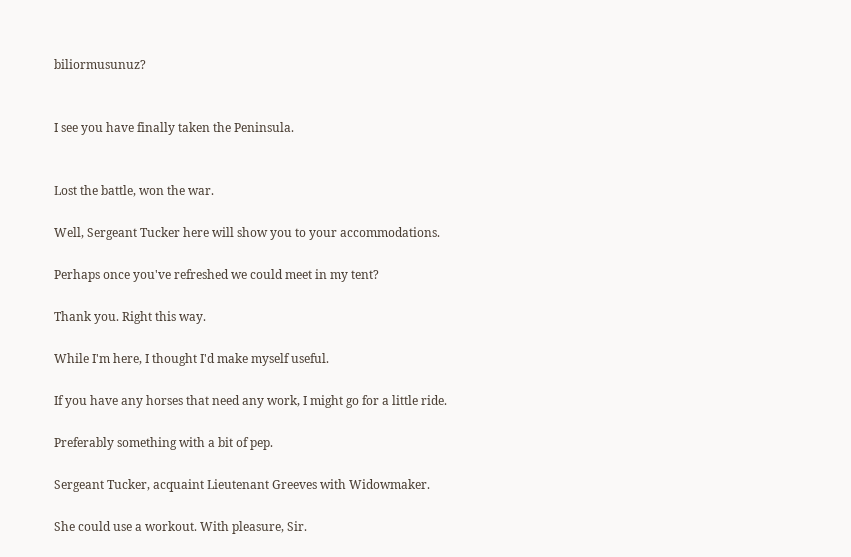biliormusunuz?


I see you have finally taken the Peninsula.


Lost the battle, won the war.

Well, Sergeant Tucker here will show you to your accommodations.

Perhaps once you've refreshed we could meet in my tent?

Thank you. Right this way.

While I'm here, I thought I'd make myself useful.

If you have any horses that need any work, I might go for a little ride.

Preferably something with a bit of pep.

Sergeant Tucker, acquaint Lieutenant Greeves with Widowmaker.

She could use a workout. With pleasure, Sir.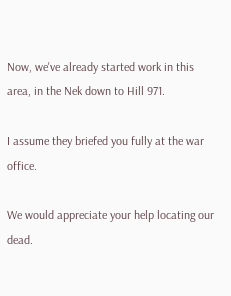Now, we've already started work in this area, in the Nek down to Hill 971.

I assume they briefed you fully at the war office.

We would appreciate your help locating our dead.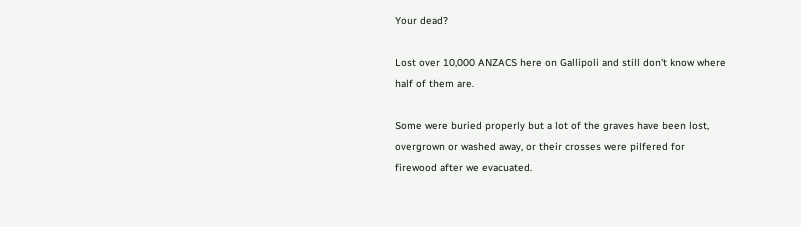Your dead?

Lost over 10,000 ANZACS here on Gallipoli and still don't know where half of them are.

Some were buried properly but a lot of the graves have been lost, overgrown or washed away, or their crosses were pilfered for firewood after we evacuated.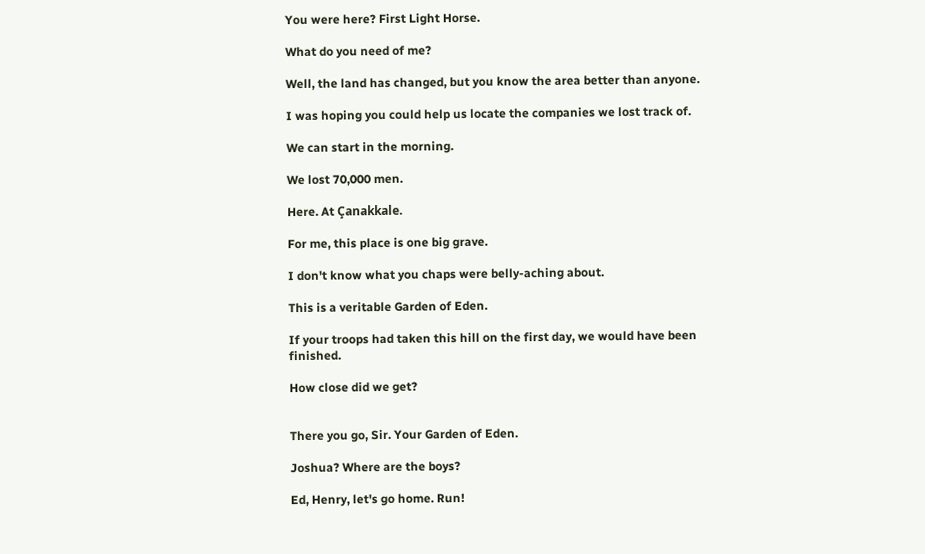You were here? First Light Horse.

What do you need of me?

Well, the land has changed, but you know the area better than anyone.

I was hoping you could help us locate the companies we lost track of.

We can start in the morning.

We lost 70,000 men.

Here. At Çanakkale.

For me, this place is one big grave.

I don't know what you chaps were belly-aching about.

This is a veritable Garden of Eden.

If your troops had taken this hill on the first day, we would have been finished.

How close did we get?


There you go, Sir. Your Garden of Eden.

Joshua? Where are the boys?

Ed, Henry, let's go home. Run!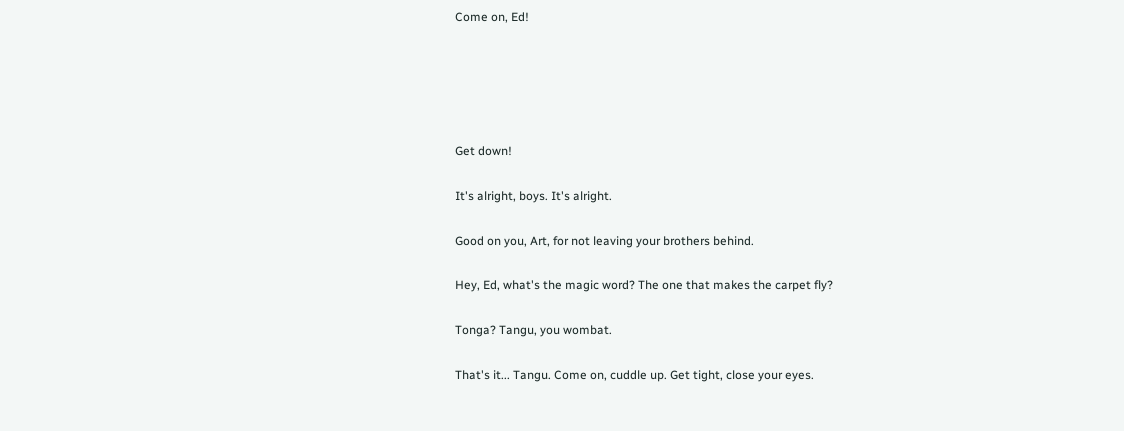Come on, Ed!





Get down!

It's alright, boys. It's alright.

Good on you, Art, for not leaving your brothers behind.

Hey, Ed, what's the magic word? The one that makes the carpet fly?

Tonga? Tangu, you wombat.

That's it... Tangu. Come on, cuddle up. Get tight, close your eyes.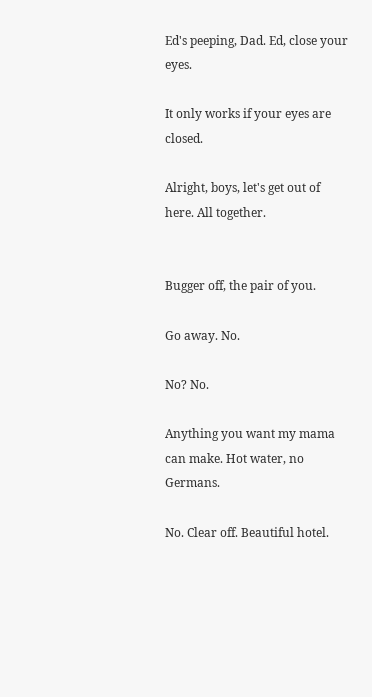Ed's peeping, Dad. Ed, close your eyes.

It only works if your eyes are closed.

Alright, boys, let's get out of here. All together.


Bugger off, the pair of you.

Go away. No.

No? No.

Anything you want my mama can make. Hot water, no Germans.

No. Clear off. Beautiful hotel.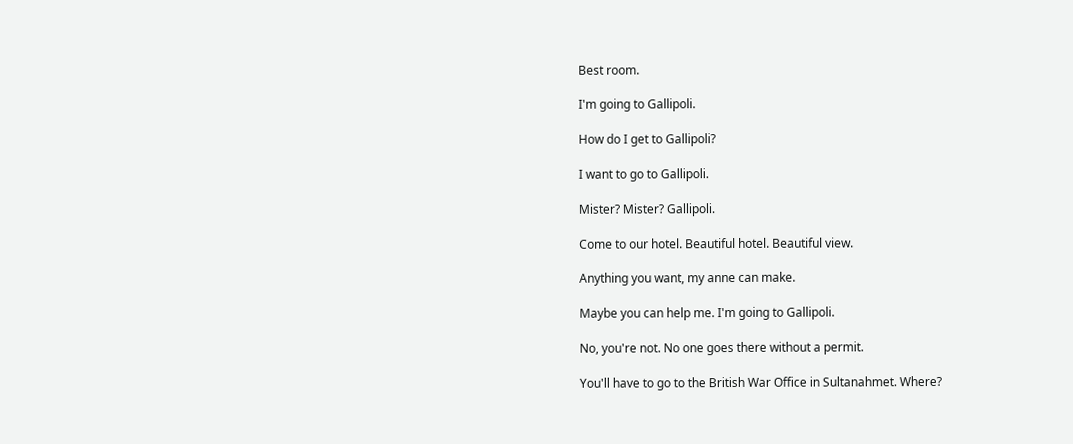Best room.

I'm going to Gallipoli.

How do I get to Gallipoli?

I want to go to Gallipoli.

Mister? Mister? Gallipoli.

Come to our hotel. Beautiful hotel. Beautiful view.

Anything you want, my anne can make.

Maybe you can help me. I'm going to Gallipoli.

No, you're not. No one goes there without a permit.

You'll have to go to the British War Office in Sultanahmet. Where?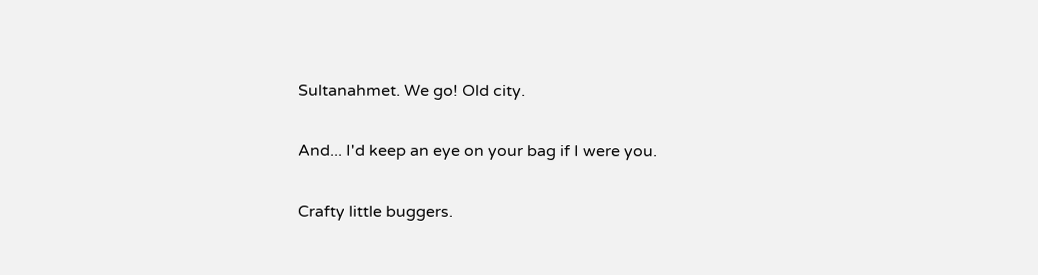Sultanahmet. We go! Old city.

And... I'd keep an eye on your bag if I were you.

Crafty little buggers.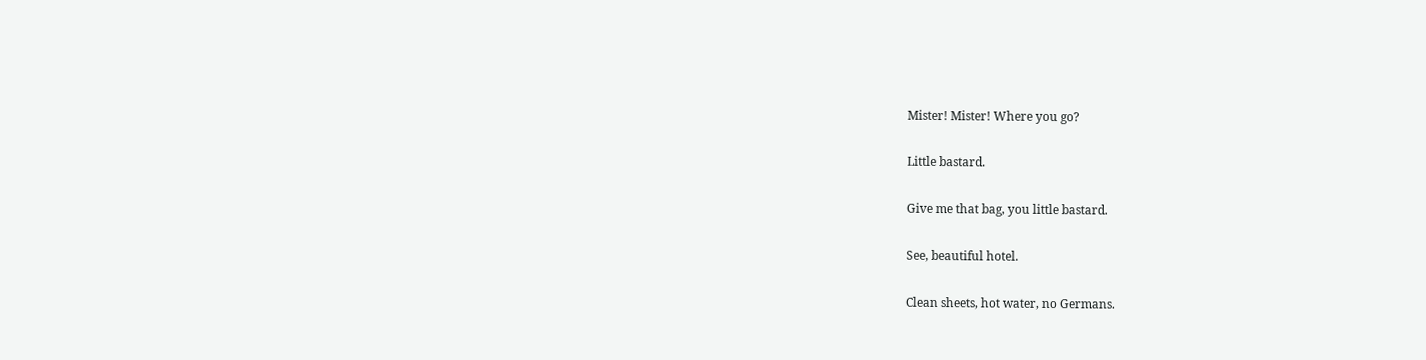Mister! Mister! Where you go?

Little bastard.

Give me that bag, you little bastard.

See, beautiful hotel.

Clean sheets, hot water, no Germans.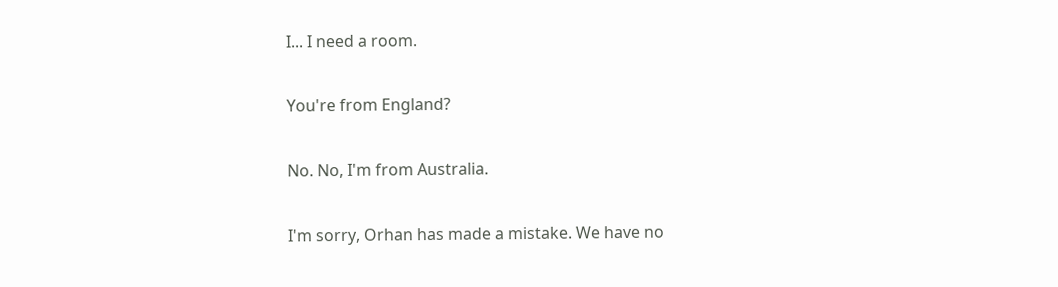I... I need a room.

You're from England?

No. No, I'm from Australia.

I'm sorry, Orhan has made a mistake. We have no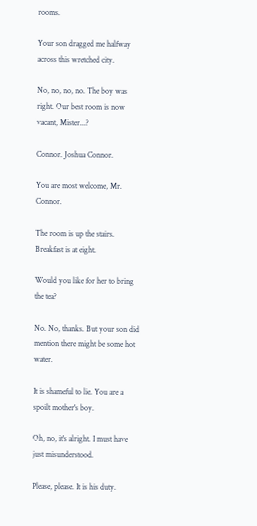rooms.

Your son dragged me halfway across this wretched city.

No, no, no, no. The boy was right. Our best room is now vacant, Mister...?

Connor. Joshua Connor.

You are most welcome, Mr. Connor.

The room is up the stairs. Breakfast is at eight.

Would you like for her to bring the tea?

No. No, thanks. But your son did mention there might be some hot water.

It is shameful to lie. You are a spoilt mother's boy.

Oh, no, it's alright. I must have just misunderstood.

Please, please. It is his duty.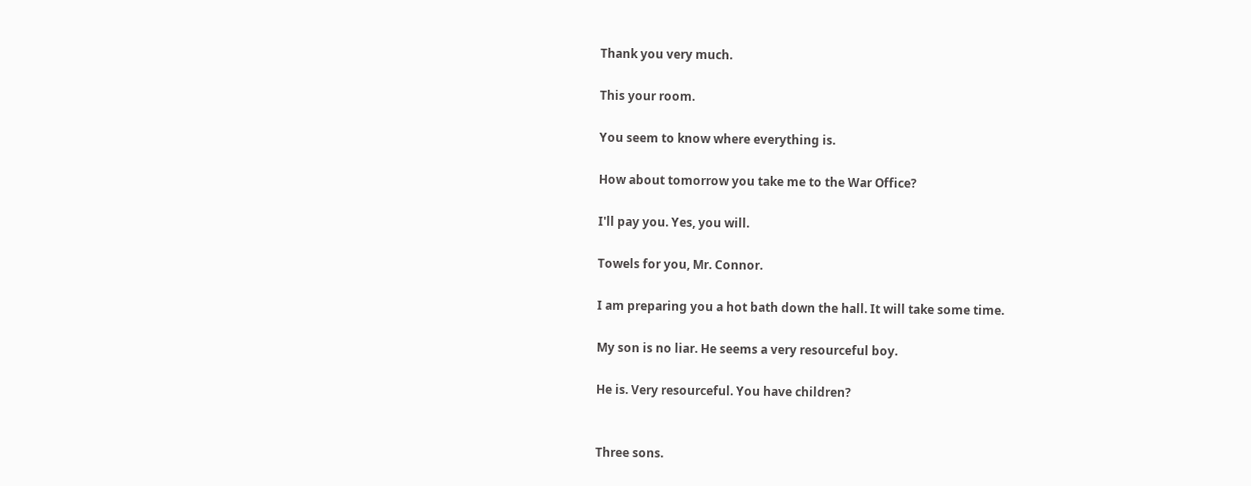Thank you very much.

This your room.

You seem to know where everything is.

How about tomorrow you take me to the War Office?

I'll pay you. Yes, you will.

Towels for you, Mr. Connor.

I am preparing you a hot bath down the hall. It will take some time.

My son is no liar. He seems a very resourceful boy.

He is. Very resourceful. You have children?


Three sons.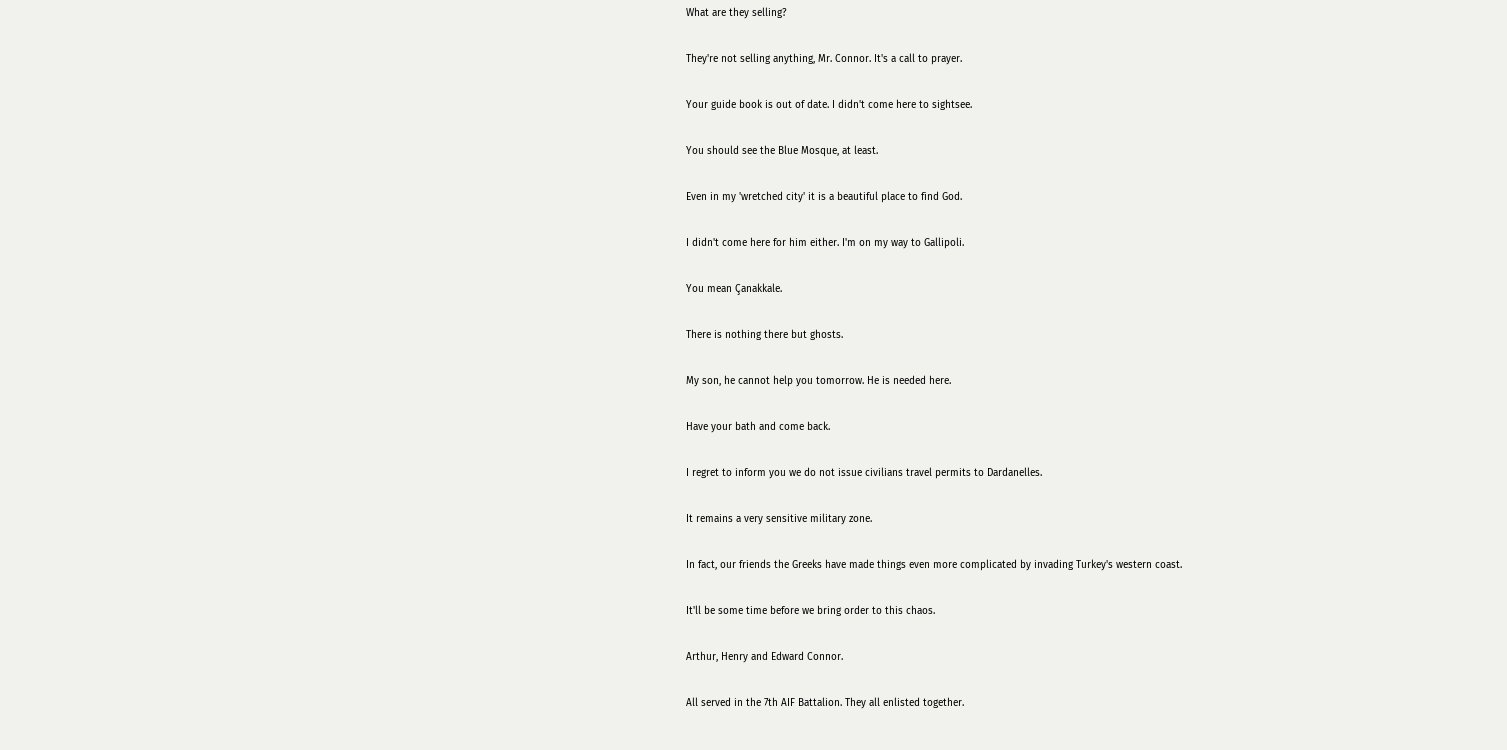What are they selling?

They're not selling anything, Mr. Connor. It's a call to prayer.

Your guide book is out of date. I didn't come here to sightsee.

You should see the Blue Mosque, at least.

Even in my 'wretched city' it is a beautiful place to find God.

I didn't come here for him either. I'm on my way to Gallipoli.

You mean Çanakkale.

There is nothing there but ghosts.

My son, he cannot help you tomorrow. He is needed here.

Have your bath and come back.

I regret to inform you we do not issue civilians travel permits to Dardanelles.

It remains a very sensitive military zone.

In fact, our friends the Greeks have made things even more complicated by invading Turkey's western coast.

It'll be some time before we bring order to this chaos.

Arthur, Henry and Edward Connor.

All served in the 7th AIF Battalion. They all enlisted together.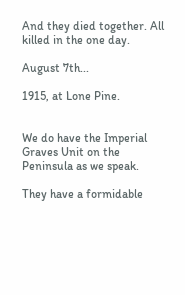And they died together. All killed in the one day.

August 7th...

1915, at Lone Pine.


We do have the Imperial Graves Unit on the Peninsula as we speak.

They have a formidable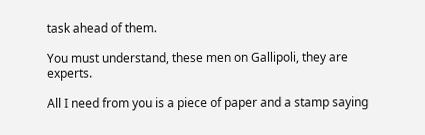task ahead of them.

You must understand, these men on Gallipoli, they are experts.

All I need from you is a piece of paper and a stamp saying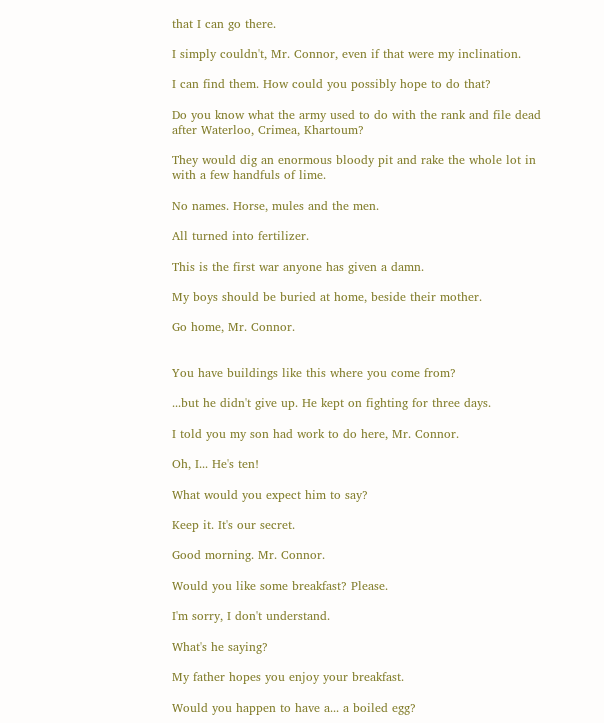that I can go there.

I simply couldn't, Mr. Connor, even if that were my inclination.

I can find them. How could you possibly hope to do that?

Do you know what the army used to do with the rank and file dead after Waterloo, Crimea, Khartoum?

They would dig an enormous bloody pit and rake the whole lot in with a few handfuls of lime.

No names. Horse, mules and the men.

All turned into fertilizer.

This is the first war anyone has given a damn.

My boys should be buried at home, beside their mother.

Go home, Mr. Connor.


You have buildings like this where you come from?

...but he didn't give up. He kept on fighting for three days.

I told you my son had work to do here, Mr. Connor.

Oh, I... He's ten!

What would you expect him to say?

Keep it. It's our secret.

Good morning. Mr. Connor.

Would you like some breakfast? Please.

I'm sorry, I don't understand.

What's he saying?

My father hopes you enjoy your breakfast.

Would you happen to have a... a boiled egg?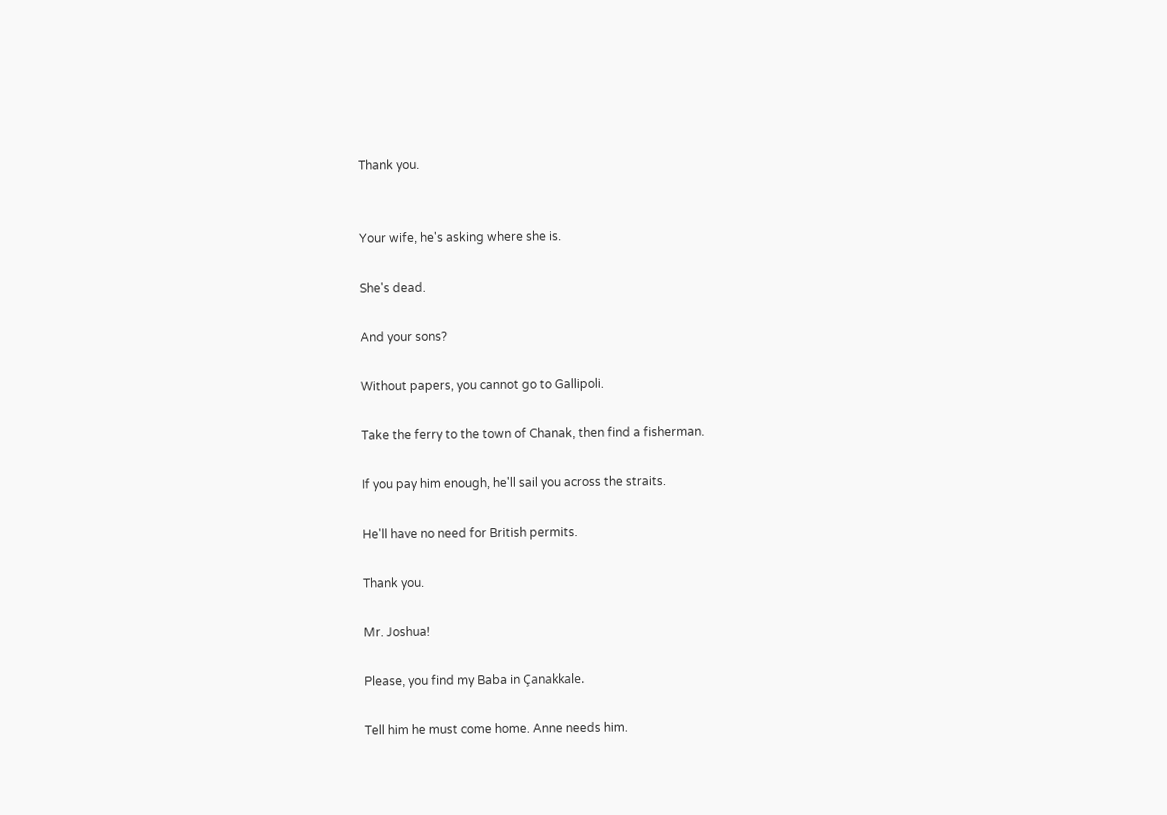Thank you.


Your wife, he's asking where she is.

She's dead.

And your sons?

Without papers, you cannot go to Gallipoli.

Take the ferry to the town of Chanak, then find a fisherman.

If you pay him enough, he'll sail you across the straits.

He'll have no need for British permits.

Thank you.

Mr. Joshua!

Please, you find my Baba in Çanakkale.

Tell him he must come home. Anne needs him.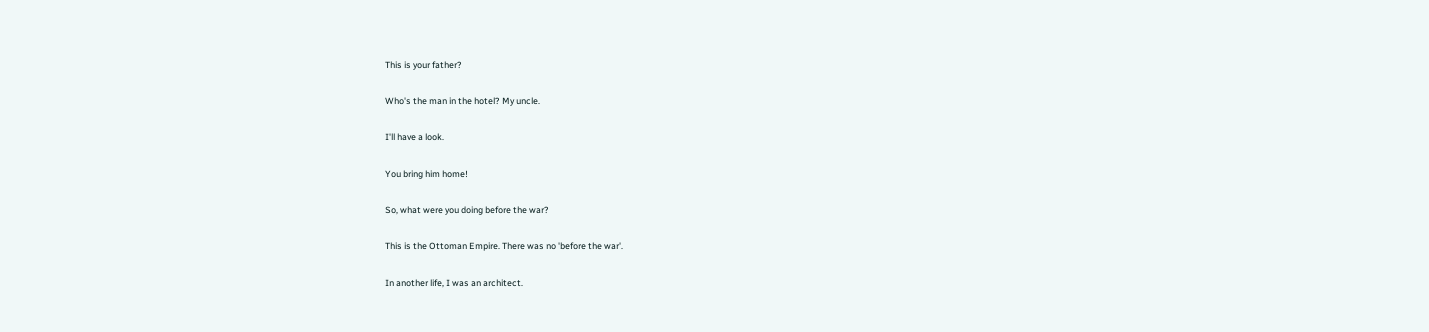This is your father?

Who's the man in the hotel? My uncle.

I'll have a look.

You bring him home!

So, what were you doing before the war?

This is the Ottoman Empire. There was no 'before the war'.

In another life, I was an architect.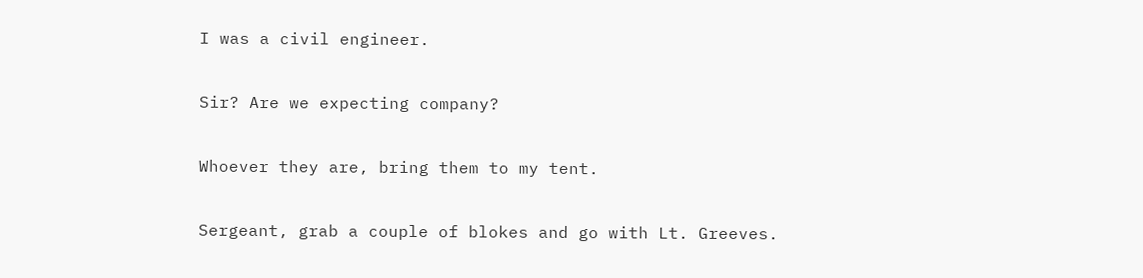I was a civil engineer.

Sir? Are we expecting company?

Whoever they are, bring them to my tent.

Sergeant, grab a couple of blokes and go with Lt. Greeves.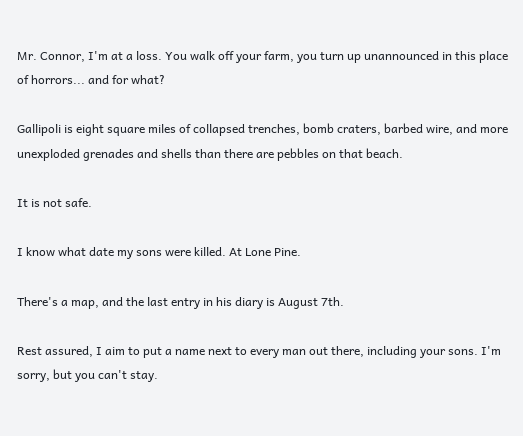Mr. Connor, I'm at a loss. You walk off your farm, you turn up unannounced in this place of horrors... and for what?

Gallipoli is eight square miles of collapsed trenches, bomb craters, barbed wire, and more unexploded grenades and shells than there are pebbles on that beach.

It is not safe.

I know what date my sons were killed. At Lone Pine.

There's a map, and the last entry in his diary is August 7th.

Rest assured, I aim to put a name next to every man out there, including your sons. I'm sorry, but you can't stay.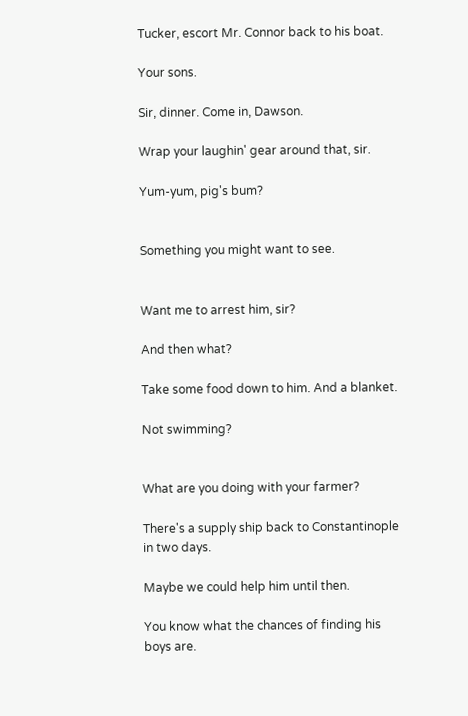Tucker, escort Mr. Connor back to his boat.

Your sons.

Sir, dinner. Come in, Dawson.

Wrap your laughin' gear around that, sir.

Yum-yum, pig's bum?


Something you might want to see.


Want me to arrest him, sir?

And then what?

Take some food down to him. And a blanket.

Not swimming?


What are you doing with your farmer?

There's a supply ship back to Constantinople in two days.

Maybe we could help him until then.

You know what the chances of finding his boys are.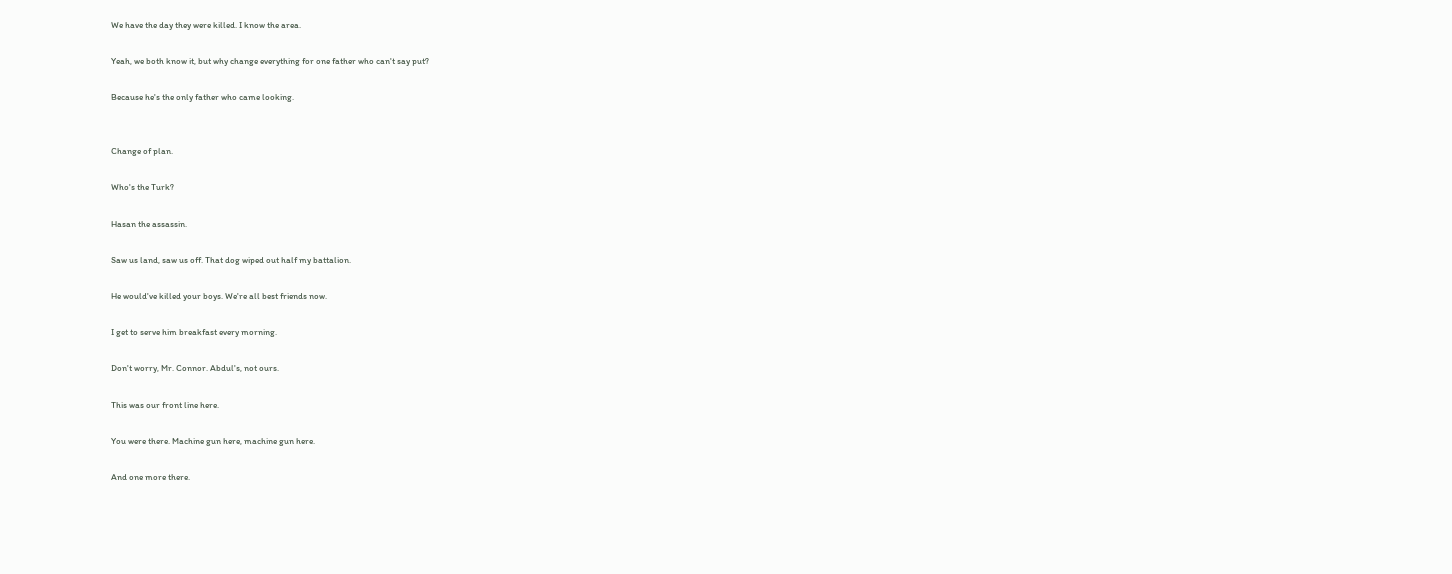We have the day they were killed. I know the area.

Yeah, we both know it, but why change everything for one father who can't say put?

Because he's the only father who came looking.


Change of plan.

Who's the Turk?

Hasan the assassin.

Saw us land, saw us off. That dog wiped out half my battalion.

He would've killed your boys. We're all best friends now.

I get to serve him breakfast every morning.

Don't worry, Mr. Connor. Abdul's, not ours.

This was our front line here.

You were there. Machine gun here, machine gun here.

And one more there.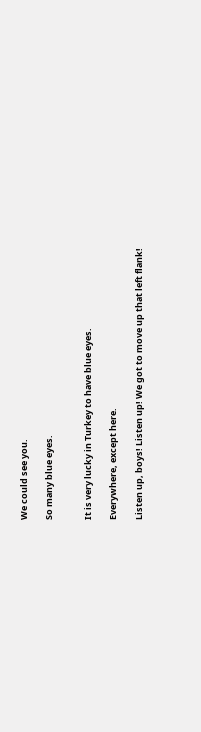We could see you.

So many blue eyes.


It is very lucky in Turkey to have blue eyes.

Everywhere, except here.

Listen up, boys! Listen up! We got to move up that left flank!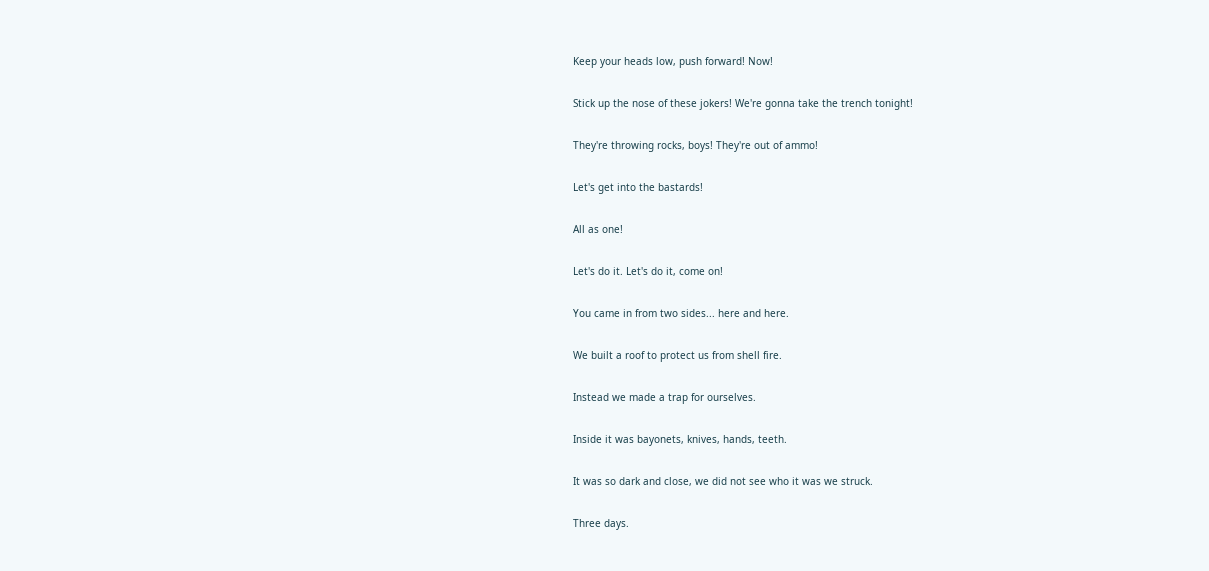Keep your heads low, push forward! Now!

Stick up the nose of these jokers! We're gonna take the trench tonight!

They're throwing rocks, boys! They're out of ammo!

Let's get into the bastards!

All as one!

Let's do it. Let's do it, come on!

You came in from two sides... here and here.

We built a roof to protect us from shell fire.

Instead we made a trap for ourselves.

Inside it was bayonets, knives, hands, teeth.

It was so dark and close, we did not see who it was we struck.

Three days.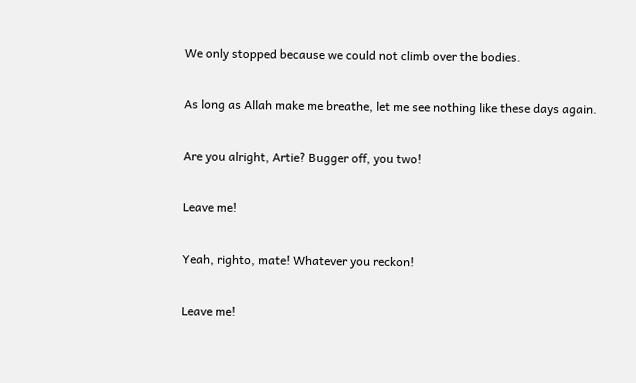We only stopped because we could not climb over the bodies.

As long as Allah make me breathe, let me see nothing like these days again.

Are you alright, Artie? Bugger off, you two!

Leave me!

Yeah, righto, mate! Whatever you reckon!

Leave me!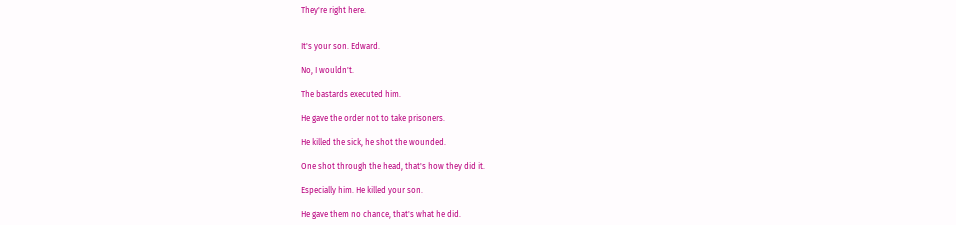They're right here.


It's your son. Edward.

No, I wouldn't.

The bastards executed him.

He gave the order not to take prisoners.

He killed the sick, he shot the wounded.

One shot through the head, that's how they did it.

Especially him. He killed your son.

He gave them no chance, that's what he did.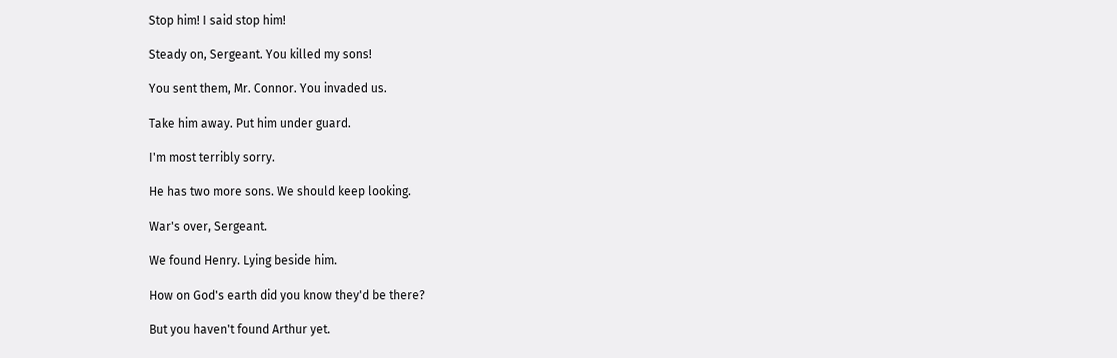Stop him! I said stop him!

Steady on, Sergeant. You killed my sons!

You sent them, Mr. Connor. You invaded us.

Take him away. Put him under guard.

I'm most terribly sorry.

He has two more sons. We should keep looking.

War's over, Sergeant.

We found Henry. Lying beside him.

How on God's earth did you know they'd be there?

But you haven't found Arthur yet.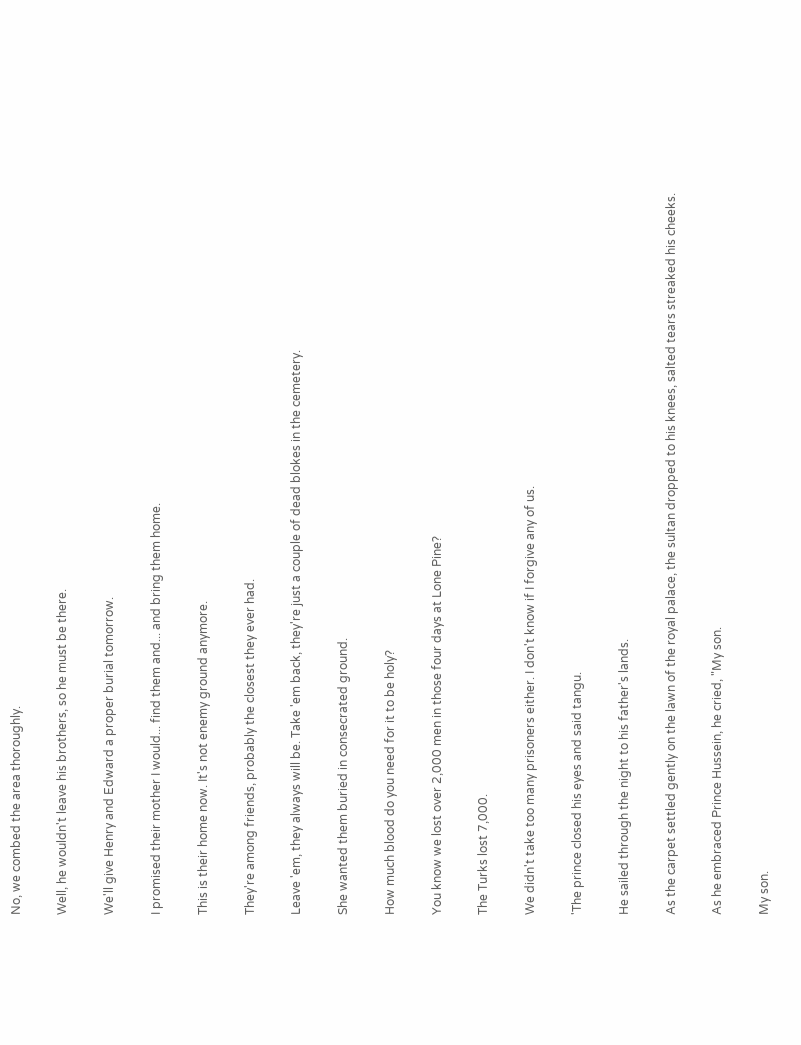No, we combed the area thoroughly.

Well, he wouldn't leave his brothers, so he must be there.

We'll give Henry and Edward a proper burial tomorrow.

I promised their mother I would... find them and... and bring them home.

This is their home now. It's not enemy ground anymore.

They're among friends, probably the closest they ever had.

Leave 'em, they always will be. Take 'em back, they're just a couple of dead blokes in the cemetery.

She wanted them buried in consecrated ground.

How much blood do you need for it to be holy?

You know we lost over 2,000 men in those four days at Lone Pine?

The Turks lost 7,000.

We didn't take too many prisoners either. I don't know if I forgive any of us.

'The prince closed his eyes and said tangu.

He sailed through the night to his father's lands.

As the carpet settled gently on the lawn of the royal palace, the sultan dropped to his knees, salted tears streaked his cheeks.

As he embraced Prince Hussein, he cried, "My son.

My son.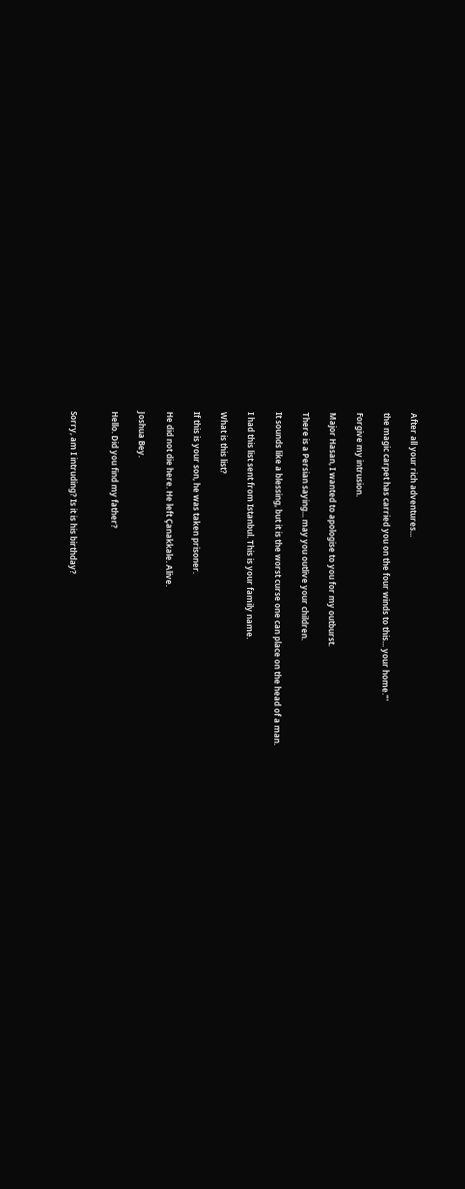After all your rich adventures...

the magic carpet has carried you on the four winds to this... your home."'

Forgive my intrusion.

Major Hasan, I wanted to apologise to you for my outburst.

There is a Persian saying... may you outlive your children.

It sounds like a blessing, but it is the worst curse one can place on the head of a man.

I had this list sent from Istanbul. This is your family name.

What is this list?

If this is your son, he was taken prisoner.

He did not die here. He left Çanakkale. Alive.

Joshua Bey.

Hello. Did you find my father?


Sorry, am I intruding? Is it is his birthday?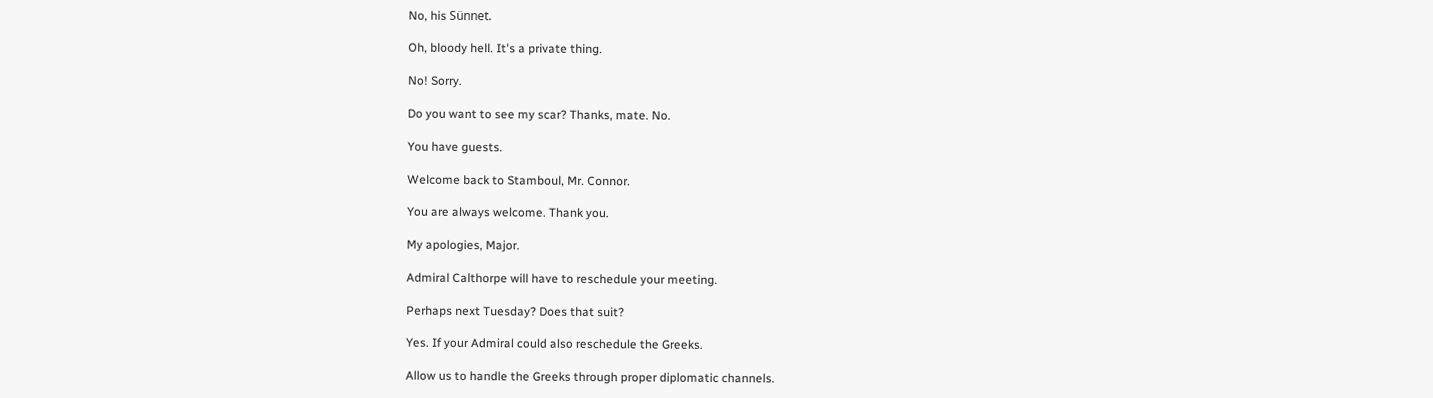No, his Sünnet.

Oh, bloody hell. It's a private thing.

No! Sorry.

Do you want to see my scar? Thanks, mate. No.

You have guests.

Welcome back to Stamboul, Mr. Connor.

You are always welcome. Thank you.

My apologies, Major.

Admiral Calthorpe will have to reschedule your meeting.

Perhaps next Tuesday? Does that suit?

Yes. If your Admiral could also reschedule the Greeks.

Allow us to handle the Greeks through proper diplomatic channels.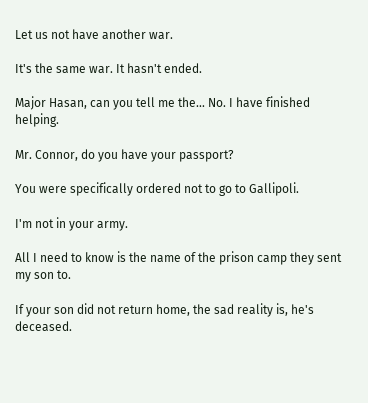Let us not have another war.

It's the same war. It hasn't ended.

Major Hasan, can you tell me the... No. I have finished helping.

Mr. Connor, do you have your passport?

You were specifically ordered not to go to Gallipoli.

I'm not in your army.

All I need to know is the name of the prison camp they sent my son to.

If your son did not return home, the sad reality is, he's deceased.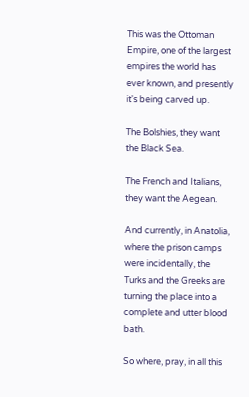This was the Ottoman Empire, one of the largest empires the world has ever known, and presently it's being carved up.

The Bolshies, they want the Black Sea.

The French and Italians, they want the Aegean.

And currently, in Anatolia, where the prison camps were incidentally, the Turks and the Greeks are turning the place into a complete and utter blood bath.

So where, pray, in all this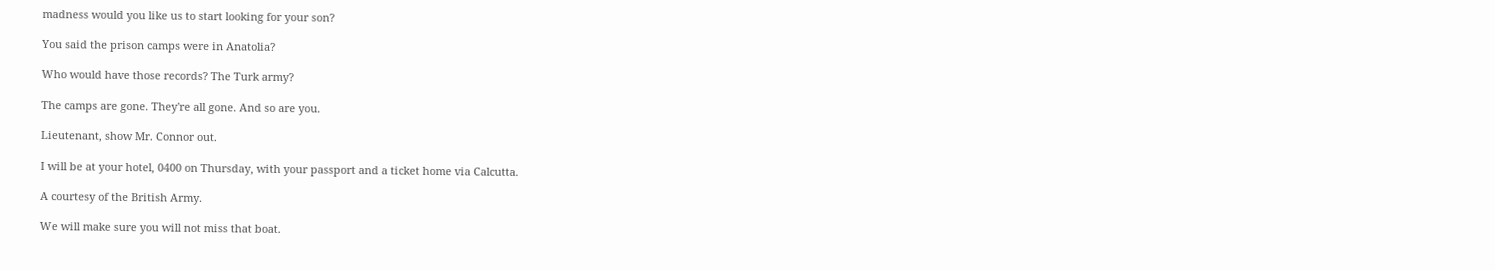madness would you like us to start looking for your son?

You said the prison camps were in Anatolia?

Who would have those records? The Turk army?

The camps are gone. They're all gone. And so are you.

Lieutenant, show Mr. Connor out.

I will be at your hotel, 0400 on Thursday, with your passport and a ticket home via Calcutta.

A courtesy of the British Army.

We will make sure you will not miss that boat.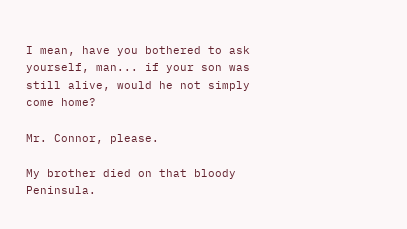I mean, have you bothered to ask yourself, man... if your son was still alive, would he not simply come home?

Mr. Connor, please.

My brother died on that bloody Peninsula.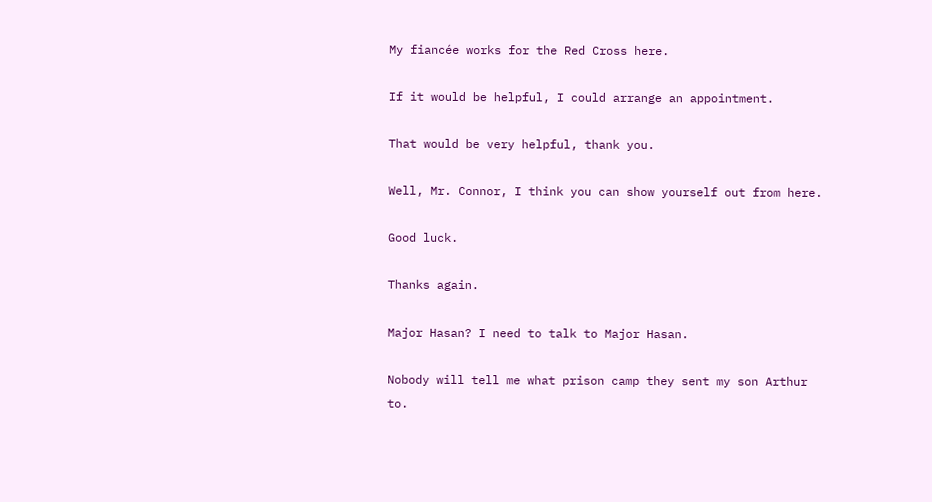My fiancée works for the Red Cross here.

If it would be helpful, I could arrange an appointment.

That would be very helpful, thank you.

Well, Mr. Connor, I think you can show yourself out from here.

Good luck.

Thanks again.

Major Hasan? I need to talk to Major Hasan.

Nobody will tell me what prison camp they sent my son Arthur to.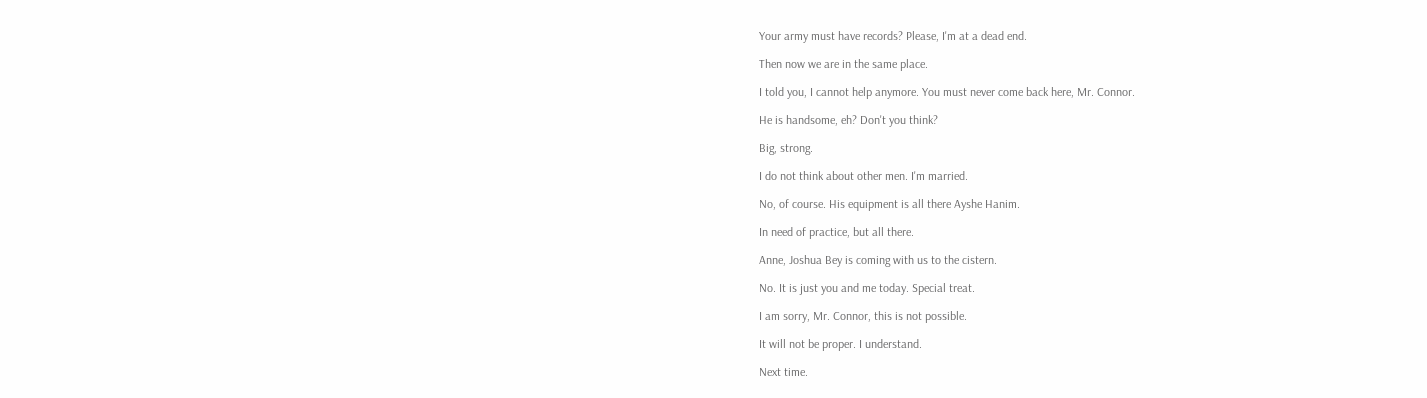Your army must have records? Please, I'm at a dead end.

Then now we are in the same place.

I told you, I cannot help anymore. You must never come back here, Mr. Connor.

He is handsome, eh? Don't you think?

Big, strong.

I do not think about other men. I'm married.

No, of course. His equipment is all there Ayshe Hanim.

In need of practice, but all there.

Anne, Joshua Bey is coming with us to the cistern.

No. It is just you and me today. Special treat.

I am sorry, Mr. Connor, this is not possible.

It will not be proper. I understand.

Next time.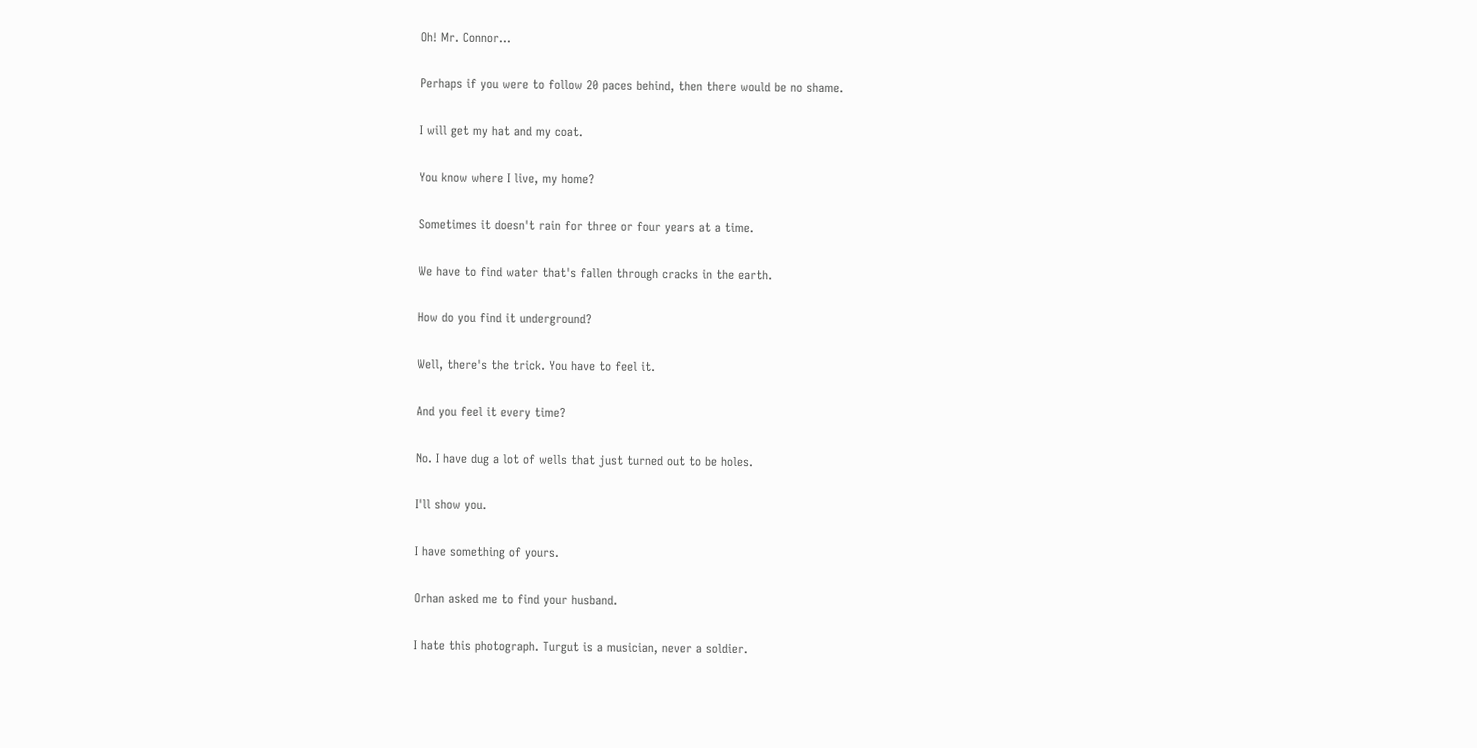Oh! Mr. Connor...

Perhaps if you were to follow 20 paces behind, then there would be no shame.

I will get my hat and my coat.

You know where I live, my home?

Sometimes it doesn't rain for three or four years at a time.

We have to find water that's fallen through cracks in the earth.

How do you find it underground?

Well, there's the trick. You have to feel it.

And you feel it every time?

No. I have dug a lot of wells that just turned out to be holes.

I'll show you.

I have something of yours.

Orhan asked me to find your husband.

I hate this photograph. Turgut is a musician, never a soldier.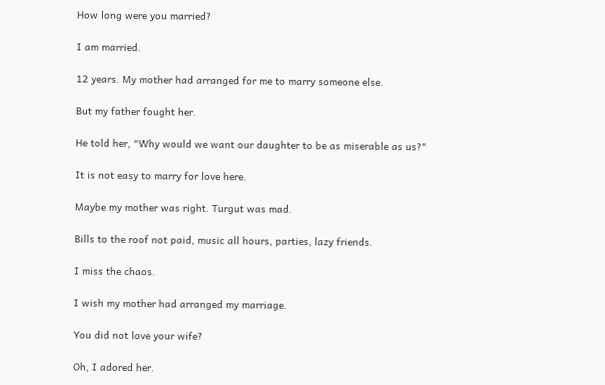How long were you married?

I am married.

12 years. My mother had arranged for me to marry someone else.

But my father fought her.

He told her, "Why would we want our daughter to be as miserable as us?"

It is not easy to marry for love here.

Maybe my mother was right. Turgut was mad.

Bills to the roof not paid, music all hours, parties, lazy friends.

I miss the chaos.

I wish my mother had arranged my marriage.

You did not love your wife?

Oh, I adored her.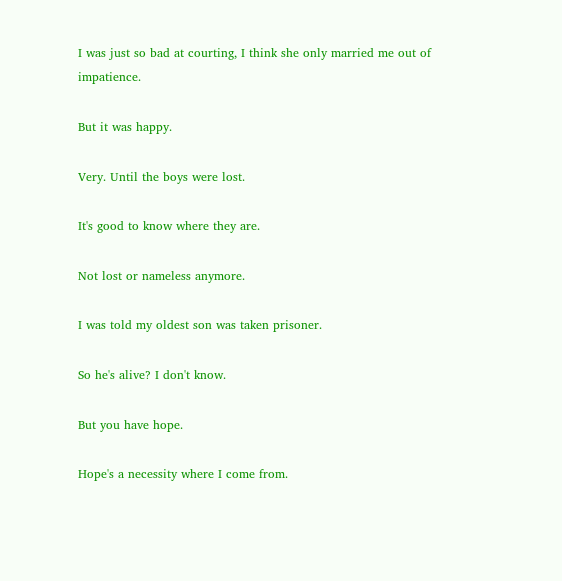I was just so bad at courting, I think she only married me out of impatience.

But it was happy.

Very. Until the boys were lost.

It's good to know where they are.

Not lost or nameless anymore.

I was told my oldest son was taken prisoner.

So he's alive? I don't know.

But you have hope.

Hope's a necessity where I come from.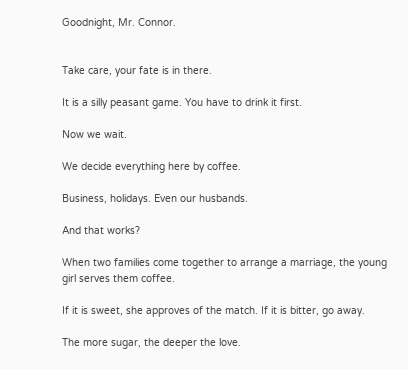Goodnight, Mr. Connor.


Take care, your fate is in there.

It is a silly peasant game. You have to drink it first.

Now we wait.

We decide everything here by coffee.

Business, holidays. Even our husbands.

And that works?

When two families come together to arrange a marriage, the young girl serves them coffee.

If it is sweet, she approves of the match. If it is bitter, go away.

The more sugar, the deeper the love.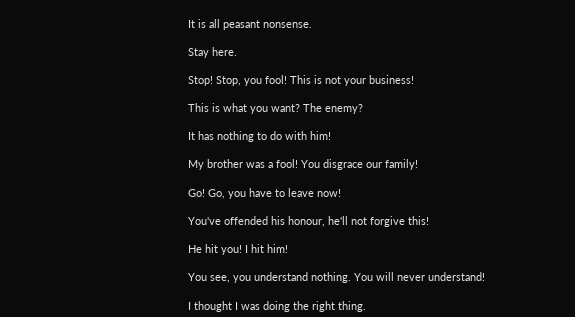It is all peasant nonsense.

Stay here.

Stop! Stop, you fool! This is not your business!

This is what you want? The enemy?

It has nothing to do with him!

My brother was a fool! You disgrace our family!

Go! Go, you have to leave now!

You've offended his honour, he'll not forgive this!

He hit you! I hit him!

You see, you understand nothing. You will never understand!

I thought I was doing the right thing.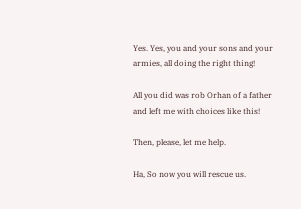Yes. Yes, you and your sons and your armies, all doing the right thing!

All you did was rob Orhan of a father and left me with choices like this!

Then, please, let me help.

Ha, So now you will rescue us.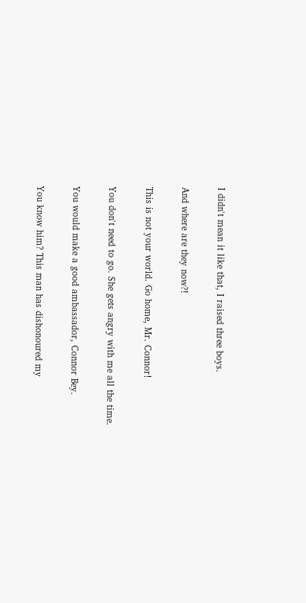I didn't mean it like that, I raised three boys.

And where are they now?!

This is not your world. Go home, Mr. Connor!

You don't need to go. She gets angry with me all the time.

You would make a good ambassador, Connor Bey.

You know him? This man has dishonoured my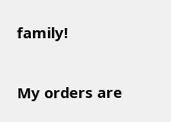family!

My orders are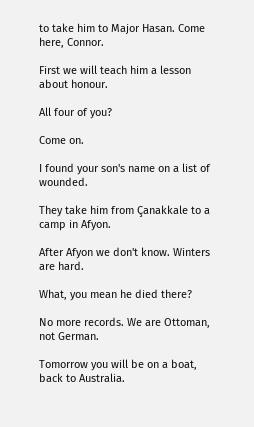to take him to Major Hasan. Come here, Connor.

First we will teach him a lesson about honour.

All four of you?

Come on.

I found your son's name on a list of wounded.

They take him from Çanakkale to a camp in Afyon.

After Afyon we don't know. Winters are hard.

What, you mean he died there?

No more records. We are Ottoman, not German.

Tomorrow you will be on a boat, back to Australia.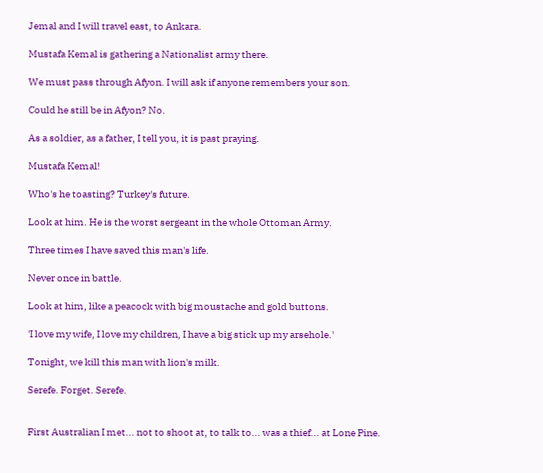Jemal and I will travel east, to Ankara.

Mustafa Kemal is gathering a Nationalist army there.

We must pass through Afyon. I will ask if anyone remembers your son.

Could he still be in Afyon? No.

As a soldier, as a father, I tell you, it is past praying.

Mustafa Kemal!

Who's he toasting? Turkey's future.

Look at him. He is the worst sergeant in the whole Ottoman Army.

Three times I have saved this man's life.

Never once in battle.

Look at him, like a peacock with big moustache and gold buttons.

'I love my wife, I love my children, I have a big stick up my arsehole.'

Tonight, we kill this man with lion's milk.

Serefe. Forget. Serefe.


First Australian I met... not to shoot at, to talk to... was a thief... at Lone Pine.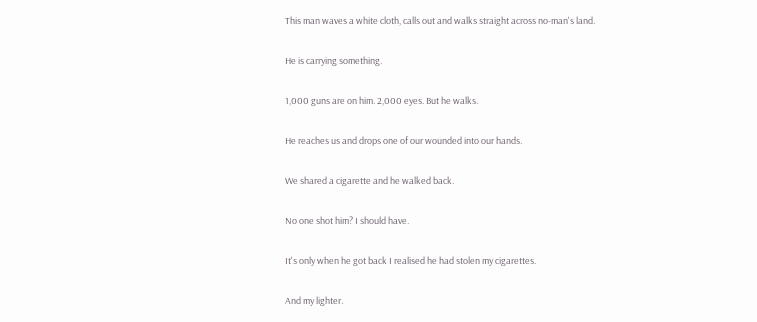This man waves a white cloth, calls out and walks straight across no-man's land.

He is carrying something.

1,000 guns are on him. 2,000 eyes. But he walks.

He reaches us and drops one of our wounded into our hands.

We shared a cigarette and he walked back.

No one shot him? I should have.

It's only when he got back I realised he had stolen my cigarettes.

And my lighter.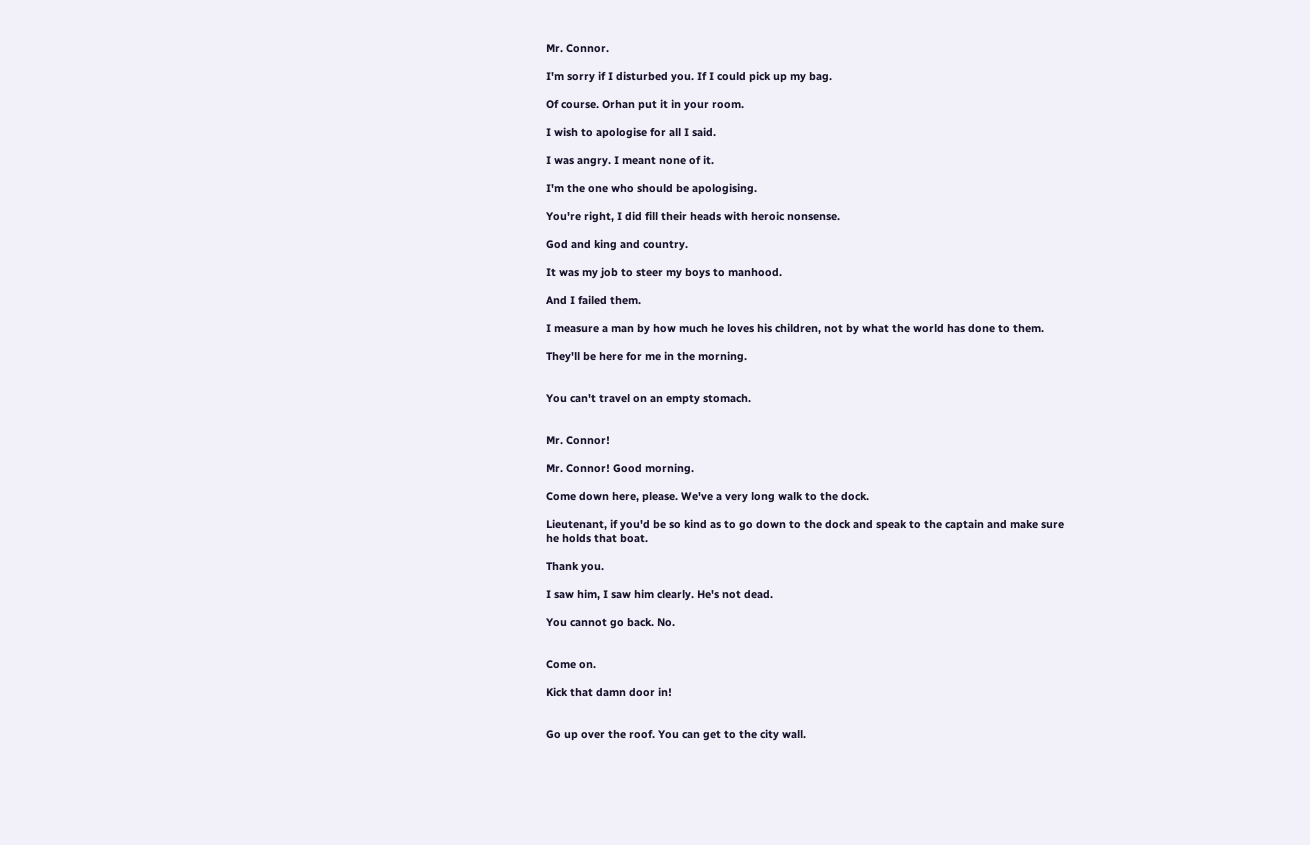Mr. Connor.

I'm sorry if I disturbed you. If I could pick up my bag.

Of course. Orhan put it in your room.

I wish to apologise for all I said.

I was angry. I meant none of it.

I'm the one who should be apologising.

You're right, I did fill their heads with heroic nonsense.

God and king and country.

It was my job to steer my boys to manhood.

And I failed them.

I measure a man by how much he loves his children, not by what the world has done to them.

They'll be here for me in the morning.


You can't travel on an empty stomach.


Mr. Connor!

Mr. Connor! Good morning.

Come down here, please. We've a very long walk to the dock.

Lieutenant, if you'd be so kind as to go down to the dock and speak to the captain and make sure he holds that boat.

Thank you.

I saw him, I saw him clearly. He's not dead.

You cannot go back. No.


Come on.

Kick that damn door in!


Go up over the roof. You can get to the city wall.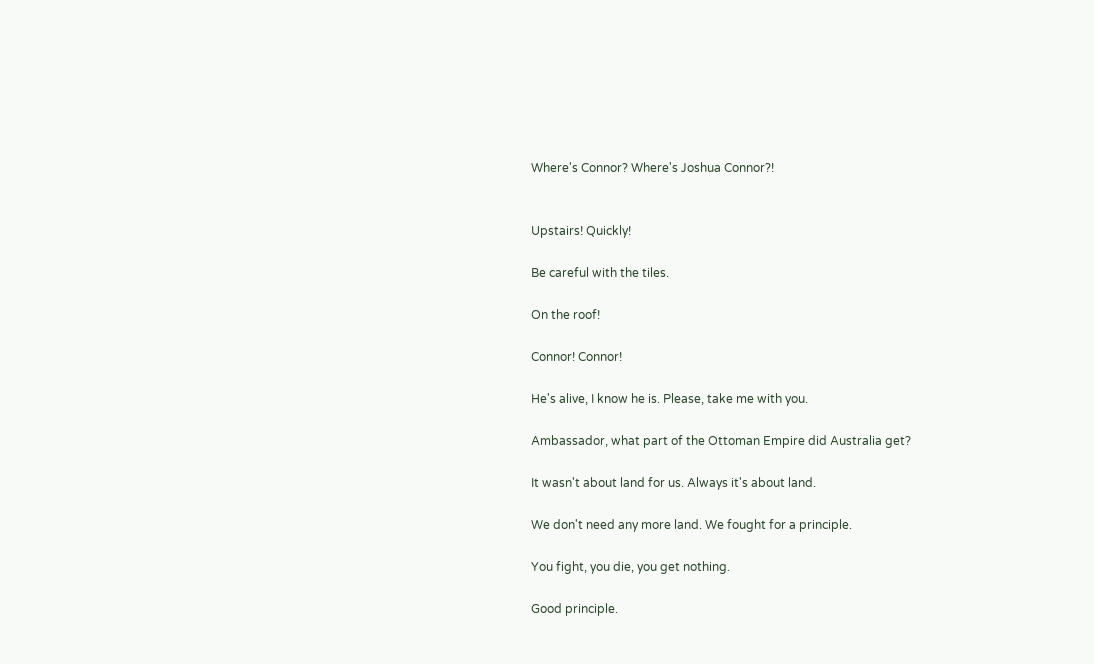Where's Connor? Where's Joshua Connor?!


Upstairs! Quickly!

Be careful with the tiles.

On the roof!

Connor! Connor!

He's alive, I know he is. Please, take me with you.

Ambassador, what part of the Ottoman Empire did Australia get?

It wasn't about land for us. Always it's about land.

We don't need any more land. We fought for a principle.

You fight, you die, you get nothing.

Good principle.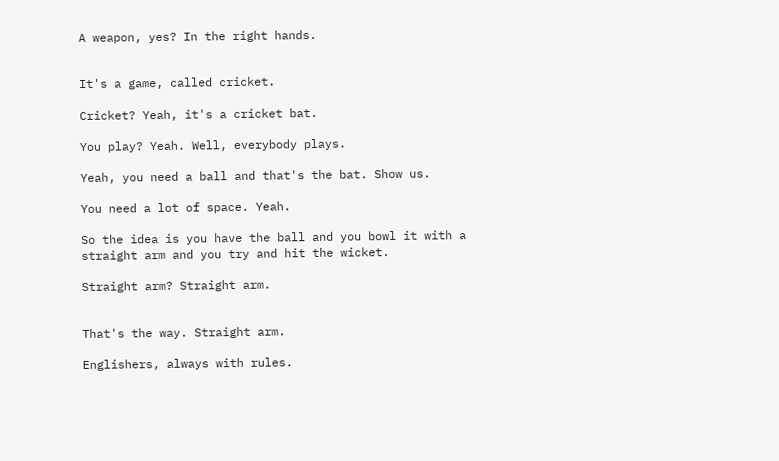A weapon, yes? In the right hands.


It's a game, called cricket.

Cricket? Yeah, it's a cricket bat.

You play? Yeah. Well, everybody plays.

Yeah, you need a ball and that's the bat. Show us.

You need a lot of space. Yeah.

So the idea is you have the ball and you bowl it with a straight arm and you try and hit the wicket.

Straight arm? Straight arm.


That's the way. Straight arm.

Englishers, always with rules.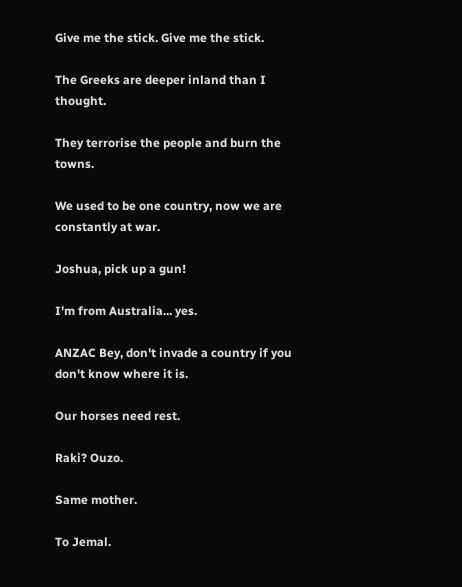Give me the stick. Give me the stick.

The Greeks are deeper inland than I thought.

They terrorise the people and burn the towns.

We used to be one country, now we are constantly at war.

Joshua, pick up a gun!

I'm from Australia... yes.

ANZAC Bey, don't invade a country if you don't know where it is.

Our horses need rest.

Raki? Ouzo.

Same mother.

To Jemal.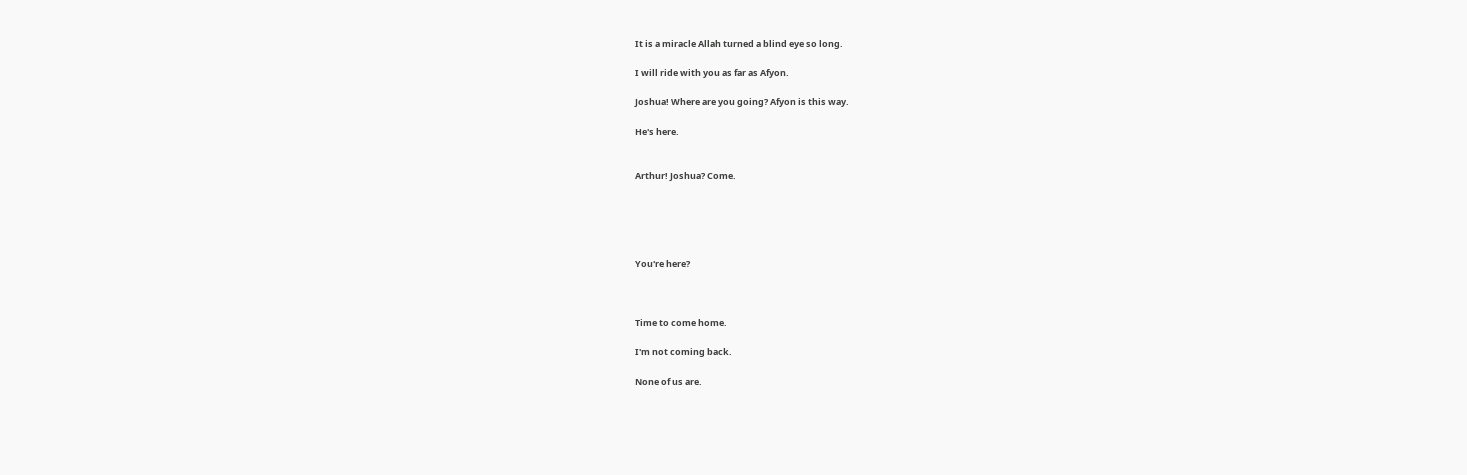It is a miracle Allah turned a blind eye so long.

I will ride with you as far as Afyon.

Joshua! Where are you going? Afyon is this way.

He's here.


Arthur! Joshua? Come.





You're here?



Time to come home.

I'm not coming back.

None of us are.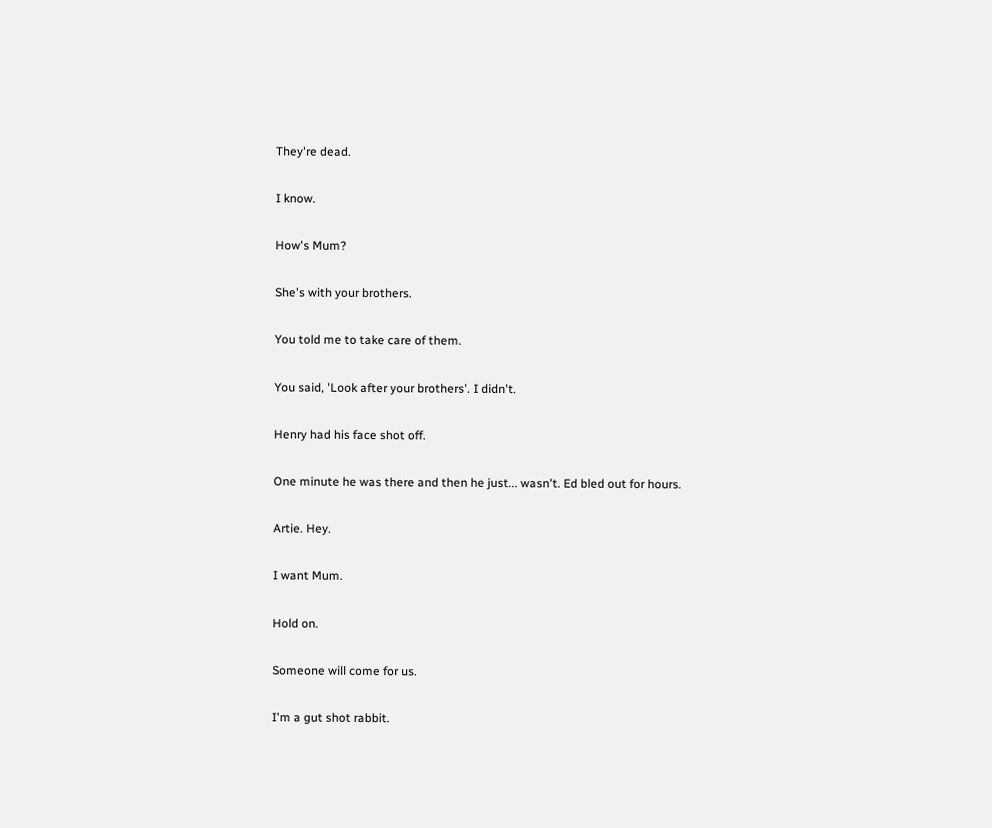They're dead.

I know.

How's Mum?

She's with your brothers.

You told me to take care of them.

You said, 'Look after your brothers'. I didn't.

Henry had his face shot off.

One minute he was there and then he just... wasn't. Ed bled out for hours.

Artie. Hey.

I want Mum.

Hold on.

Someone will come for us.

I'm a gut shot rabbit.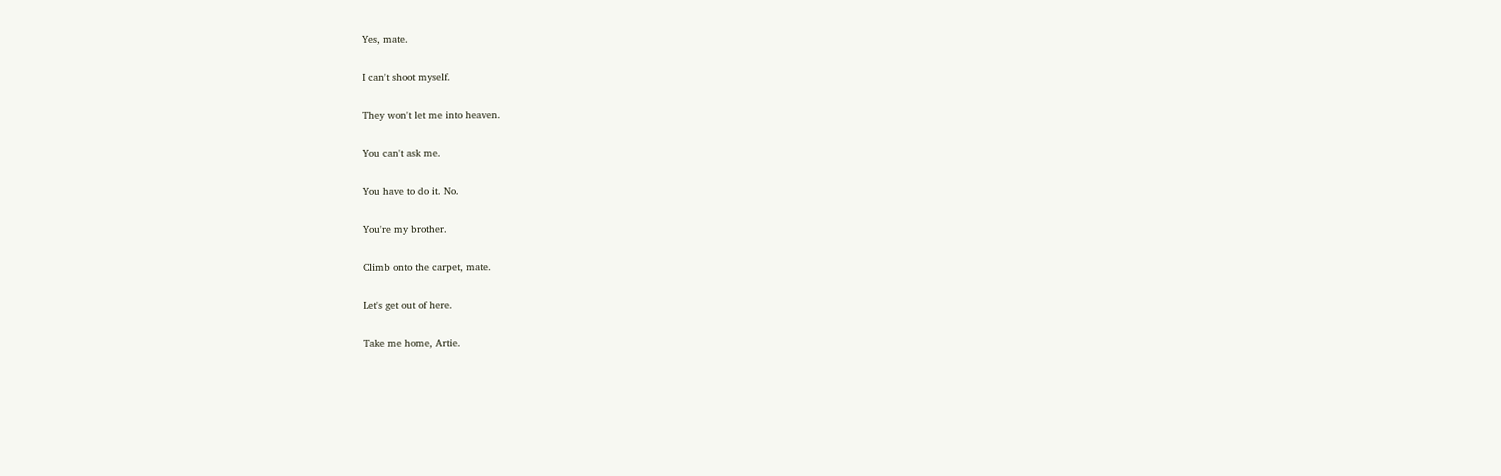Yes, mate.

I can't shoot myself.

They won't let me into heaven.

You can't ask me.

You have to do it. No.

You're my brother.

Climb onto the carpet, mate.

Let's get out of here.

Take me home, Artie.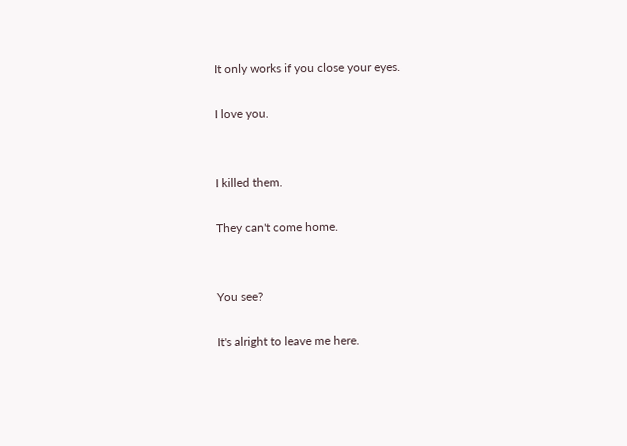It only works if you close your eyes.

I love you.


I killed them.

They can't come home.


You see?

It's alright to leave me here.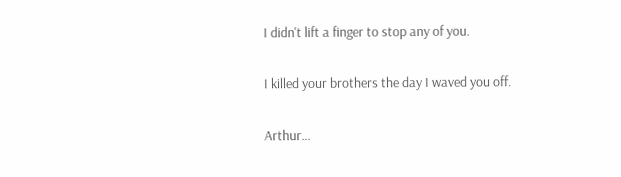I didn't lift a finger to stop any of you.

I killed your brothers the day I waved you off.

Arthur...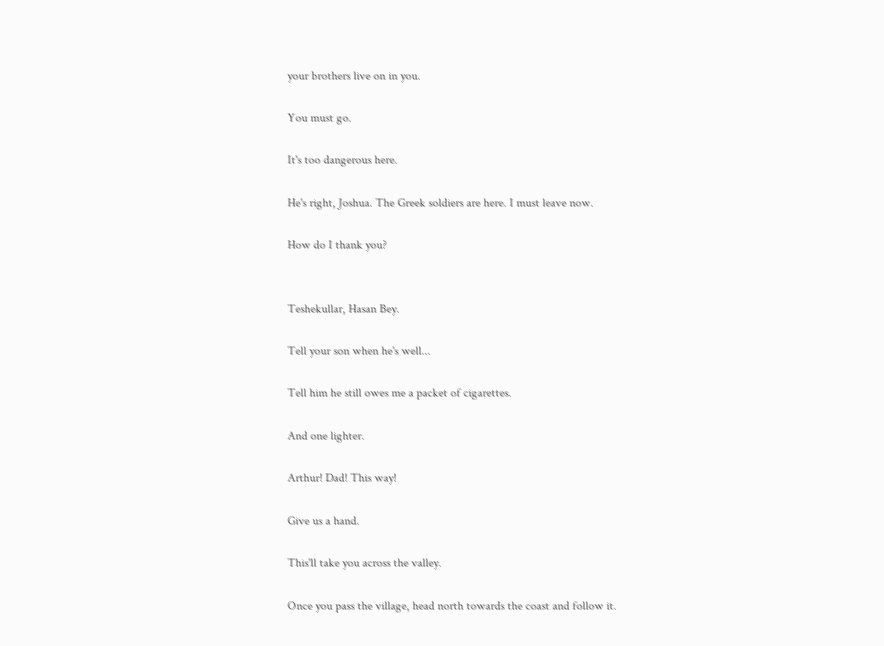your brothers live on in you.

You must go.

It's too dangerous here.

He's right, Joshua. The Greek soldiers are here. I must leave now.

How do I thank you?


Teshekullar, Hasan Bey.

Tell your son when he's well...

Tell him he still owes me a packet of cigarettes.

And one lighter.

Arthur! Dad! This way!

Give us a hand.

This'll take you across the valley.

Once you pass the village, head north towards the coast and follow it.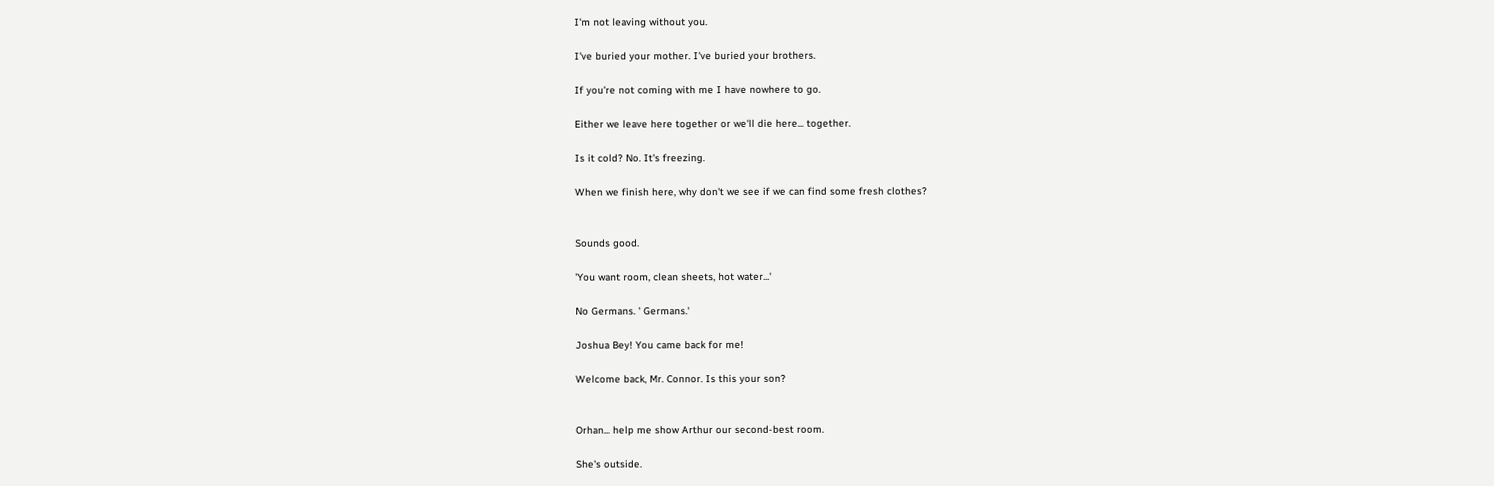I'm not leaving without you.

I've buried your mother. I've buried your brothers.

If you're not coming with me I have nowhere to go.

Either we leave here together or we'll die here... together.

Is it cold? No. It's freezing.

When we finish here, why don't we see if we can find some fresh clothes?


Sounds good.

'You want room, clean sheets, hot water...'

No Germans. ' Germans.'

Joshua Bey! You came back for me!

Welcome back, Mr. Connor. Is this your son?


Orhan... help me show Arthur our second-best room.

She's outside.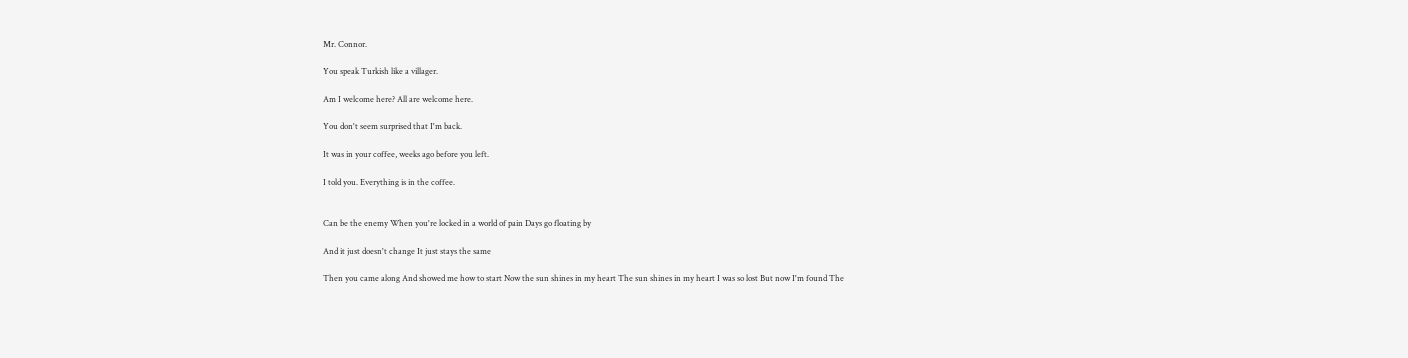Mr. Connor.

You speak Turkish like a villager.

Am I welcome here? All are welcome here.

You don't seem surprised that I'm back.

It was in your coffee, weeks ago before you left.

I told you. Everything is in the coffee.


Can be the enemy When you're locked in a world of pain Days go floating by

And it just doesn't change It just stays the same

Then you came along And showed me how to start Now the sun shines in my heart The sun shines in my heart I was so lost But now I'm found The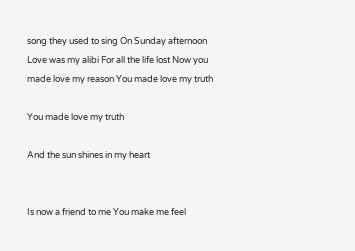song they used to sing On Sunday afternoon Love was my alibi For all the life lost Now you made love my reason You made love my truth

You made love my truth

And the sun shines in my heart


Is now a friend to me You make me feel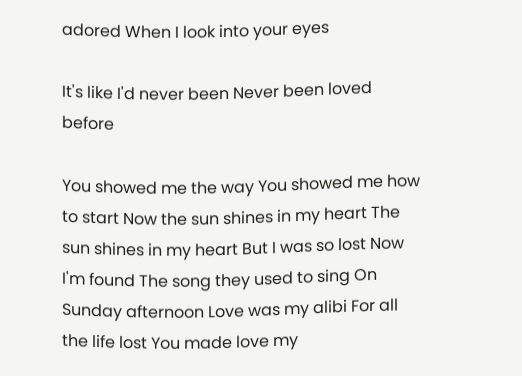adored When I look into your eyes

It's like I'd never been Never been loved before

You showed me the way You showed me how to start Now the sun shines in my heart The sun shines in my heart But I was so lost Now I'm found The song they used to sing On Sunday afternoon Love was my alibi For all the life lost You made love my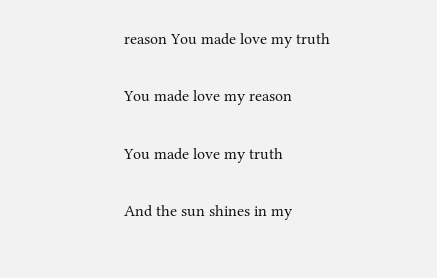reason You made love my truth

You made love my reason

You made love my truth

And the sun shines in my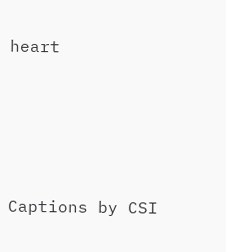heart




Captions by CSI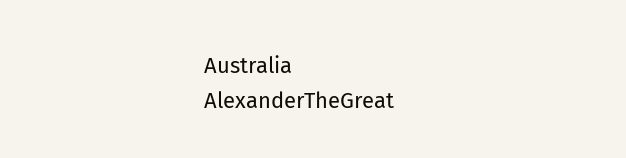Australia AlexanderTheGreat